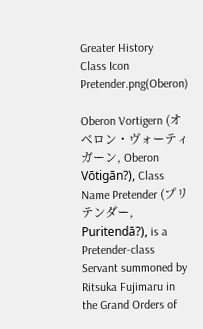Greater History
Class Icon Pretender.png(Oberon)

Oberon Vortigern (オベロン・ヴォーティガーン, Oberon Vōtigān?), Class Name Pretender (プリテンダー, Puritendā?), is a Pretender-class Servant summoned by Ritsuka Fujimaru in the Grand Orders of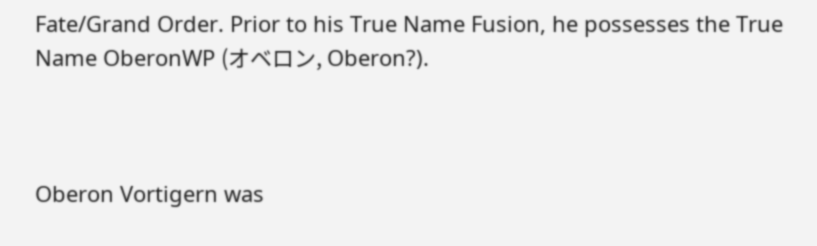Fate/Grand Order. Prior to his True Name Fusion, he possesses the True Name OberonWP (オベロン, Oberon?).



Oberon Vortigern was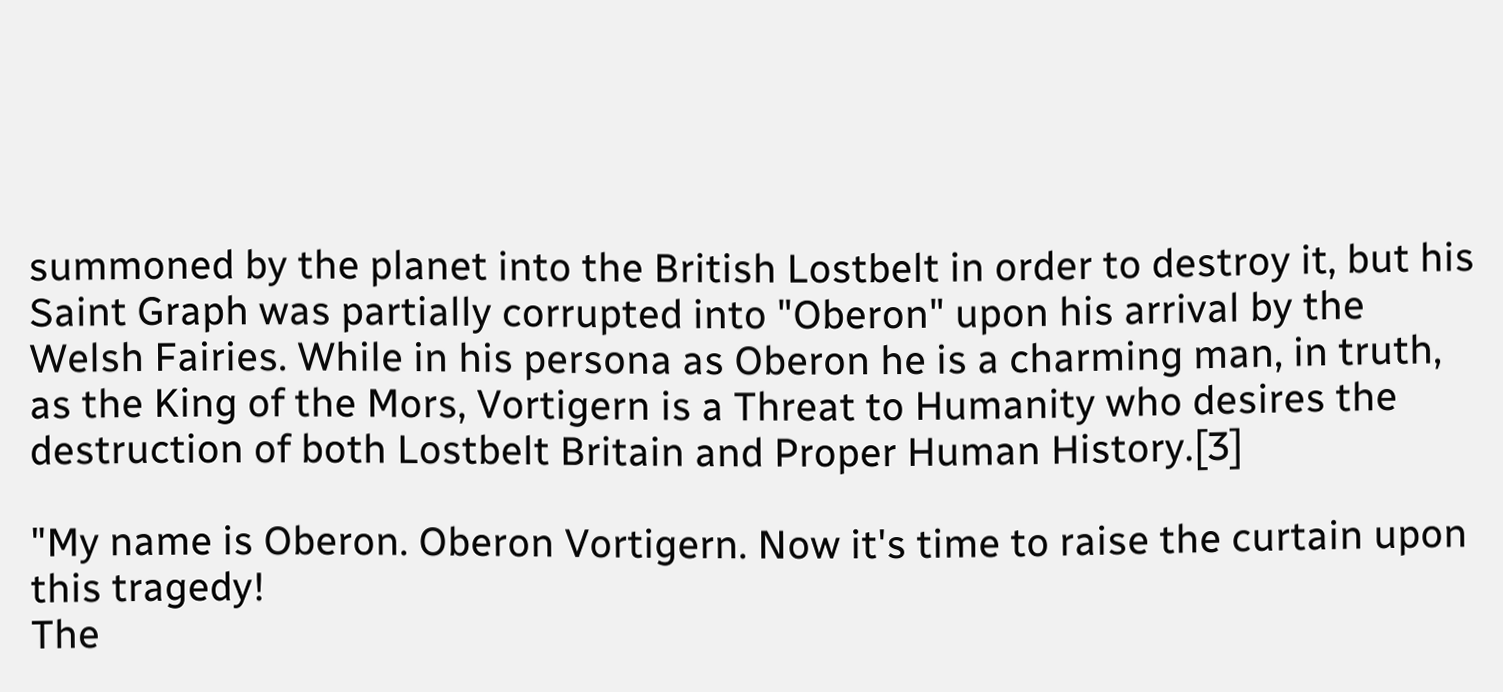summoned by the planet into the British Lostbelt in order to destroy it, but his Saint Graph was partially corrupted into "Oberon" upon his arrival by the Welsh Fairies. While in his persona as Oberon he is a charming man, in truth, as the King of the Mors, Vortigern is a Threat to Humanity who desires the destruction of both Lostbelt Britain and Proper Human History.[3]

"My name is Oberon. Oberon Vortigern. Now it's time to raise the curtain upon this tragedy!
The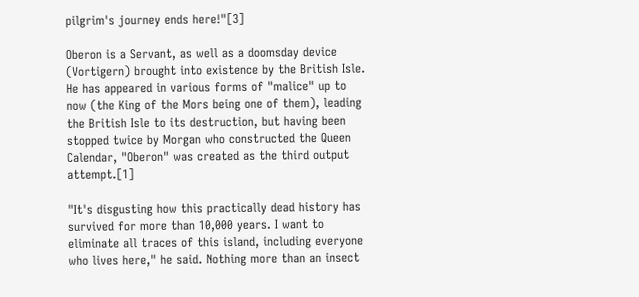pilgrim's journey ends here!"[3]

Oberon is a Servant, as well as a doomsday device (Vortigern) brought into existence by the British Isle. He has appeared in various forms of "malice" up to now (the King of the Mors being one of them), leading the British Isle to its destruction, but having been stopped twice by Morgan who constructed the Queen Calendar, "Oberon" was created as the third output attempt.[1]

"It's disgusting how this practically dead history has survived for more than 10,000 years. I want to eliminate all traces of this island, including everyone who lives here," he said. Nothing more than an insect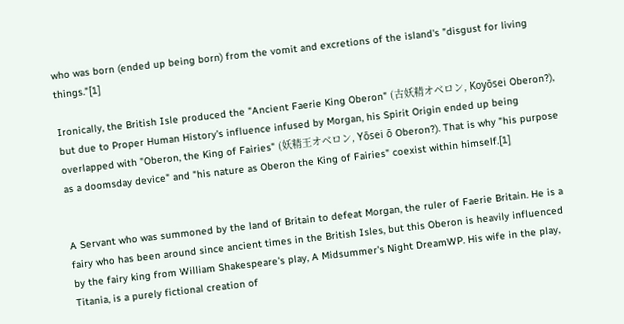who was born (ended up being born) from the vomit and excretions of the island's "disgust for living things."[1]

Ironically, the British Isle produced the "Ancient Faerie King Oberon" (古妖精オベロン, Koyōsei Oberon?), but due to Proper Human History's influence infused by Morgan, his Spirit Origin ended up being overlapped with "Oberon, the King of Fairies" (妖精王オベロン, Yōsei ō Oberon?). That is why "his purpose as a doomsday device" and "his nature as Oberon the King of Fairies" coexist within himself.[1]


A Servant who was summoned by the land of Britain to defeat Morgan, the ruler of Faerie Britain. He is a fairy who has been around since ancient times in the British Isles, but this Oberon is heavily influenced by the fairy king from William Shakespeare's play, A Midsummer's Night DreamWP. His wife in the play, Titania, is a purely fictional creation of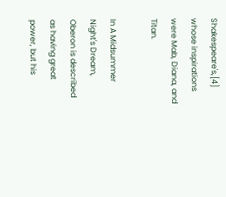Shakespeare's,[4] whose inspirations were Mab, Diana, and Titan.

In A Midsummer Night's Dream, Oberon is described as having great power, but his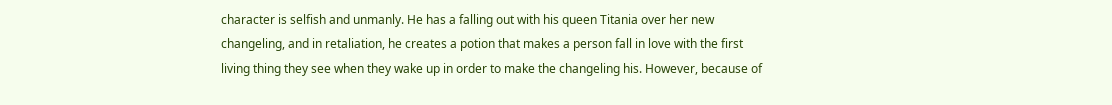character is selfish and unmanly. He has a falling out with his queen Titania over her new changeling, and in retaliation, he creates a potion that makes a person fall in love with the first living thing they see when they wake up in order to make the changeling his. However, because of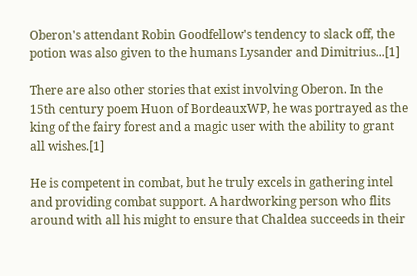Oberon's attendant Robin Goodfellow's tendency to slack off, the potion was also given to the humans Lysander and Dimitrius...[1]

There are also other stories that exist involving Oberon. In the 15th century poem Huon of BordeauxWP, he was portrayed as the king of the fairy forest and a magic user with the ability to grant all wishes.[1]

He is competent in combat, but he truly excels in gathering intel and providing combat support. A hardworking person who flits around with all his might to ensure that Chaldea succeeds in their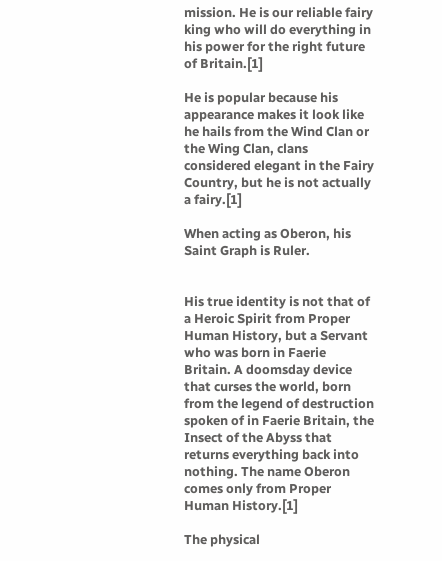mission. He is our reliable fairy king who will do everything in his power for the right future of Britain.[1]

He is popular because his appearance makes it look like he hails from the Wind Clan or the Wing Clan, clans considered elegant in the Fairy Country, but he is not actually a fairy.[1]

When acting as Oberon, his Saint Graph is Ruler.


His true identity is not that of a Heroic Spirit from Proper Human History, but a Servant who was born in Faerie Britain. A doomsday device that curses the world, born from the legend of destruction spoken of in Faerie Britain, the Insect of the Abyss that returns everything back into nothing. The name Oberon comes only from Proper Human History.[1]

The physical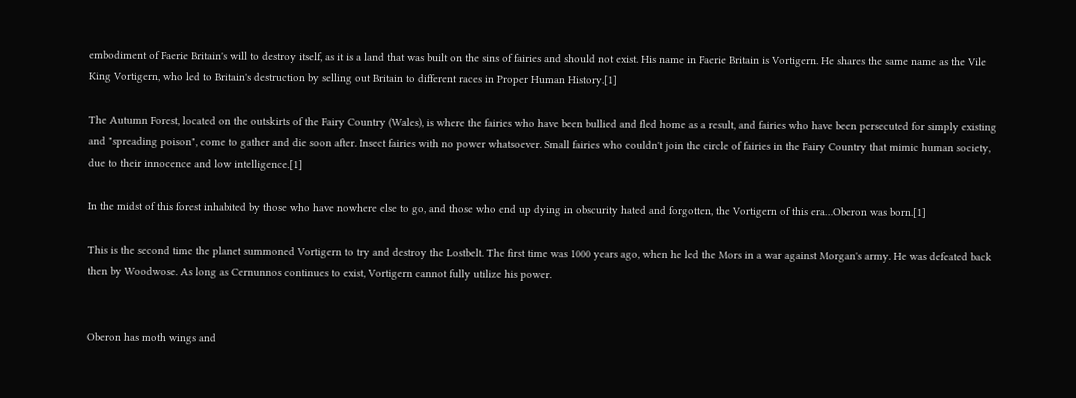embodiment of Faerie Britain's will to destroy itself, as it is a land that was built on the sins of fairies and should not exist. His name in Faerie Britain is Vortigern. He shares the same name as the Vile King Vortigern, who led to Britain's destruction by selling out Britain to different races in Proper Human History.[1]

The Autumn Forest, located on the outskirts of the Fairy Country (Wales), is where the fairies who have been bullied and fled home as a result, and fairies who have been persecuted for simply existing and "spreading poison", come to gather and die soon after. Insect fairies with no power whatsoever. Small fairies who couldn't join the circle of fairies in the Fairy Country that mimic human society, due to their innocence and low intelligence.[1]

In the midst of this forest inhabited by those who have nowhere else to go, and those who end up dying in obscurity hated and forgotten, the Vortigern of this era…Oberon was born.[1]

This is the second time the planet summoned Vortigern to try and destroy the Lostbelt. The first time was 1000 years ago, when he led the Mors in a war against Morgan's army. He was defeated back then by Woodwose. As long as Cernunnos continues to exist, Vortigern cannot fully utilize his power.


Oberon has moth wings and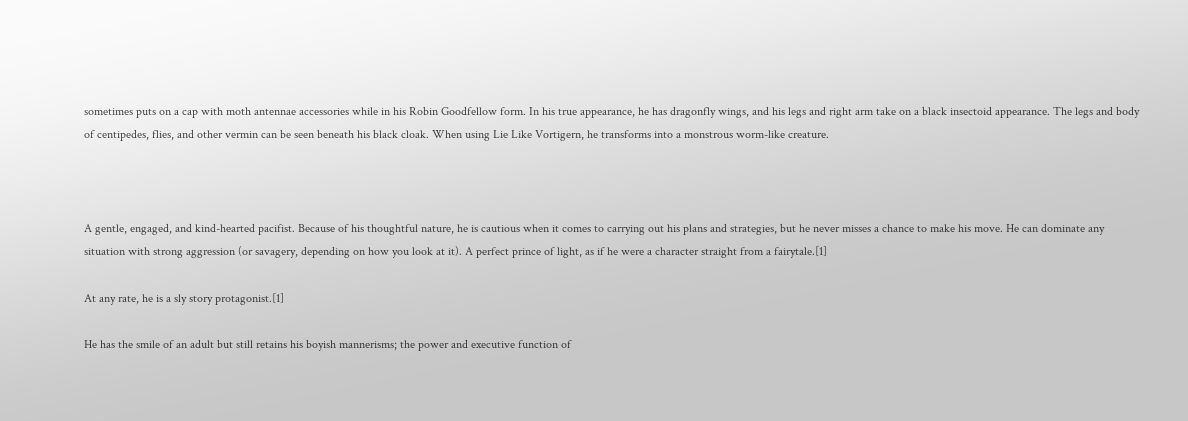sometimes puts on a cap with moth antennae accessories while in his Robin Goodfellow form. In his true appearance, he has dragonfly wings, and his legs and right arm take on a black insectoid appearance. The legs and body of centipedes, flies, and other vermin can be seen beneath his black cloak. When using Lie Like Vortigern, he transforms into a monstrous worm-like creature.



A gentle, engaged, and kind-hearted pacifist. Because of his thoughtful nature, he is cautious when it comes to carrying out his plans and strategies, but he never misses a chance to make his move. He can dominate any situation with strong aggression (or savagery, depending on how you look at it). A perfect prince of light, as if he were a character straight from a fairytale.[1]

At any rate, he is a sly story protagonist.[1]

He has the smile of an adult but still retains his boyish mannerisms; the power and executive function of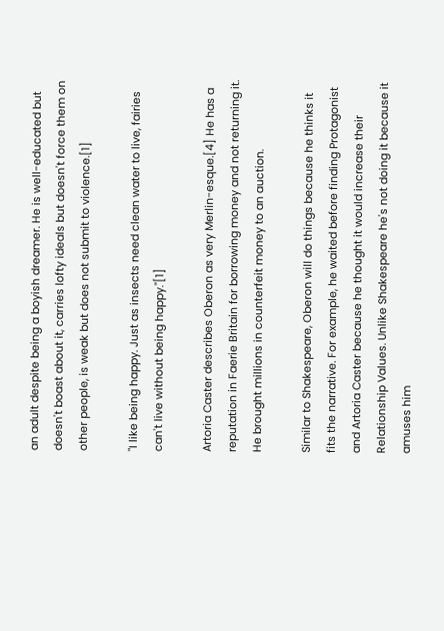an adult despite being a boyish dreamer. He is well-educated but doesn't boast about it, carries lofty ideals but doesn't force them on other people, is weak but does not submit to violence.[1]

"I like being happy. Just as insects need clean water to live, fairies can't live without being happy."[1]

Artoria Caster describes Oberon as very Merlin-esque.[4] He has a reputation in Faerie Britain for borrowing money and not returning it. He brought millions in counterfeit money to an auction.

Similar to Shakespeare, Oberon will do things because he thinks it fits the narrative. For example, he waited before finding Protagonist and Artoria Caster because he thought it would increase their Relationship Values. Unlike Shakespeare he's not doing it because it amuses him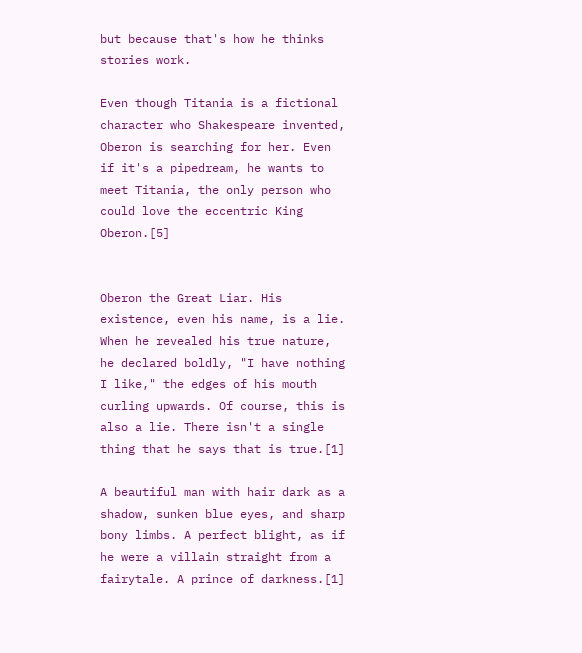but because that's how he thinks stories work.

Even though Titania is a fictional character who Shakespeare invented, Oberon is searching for her. Even if it's a pipedream, he wants to meet Titania, the only person who could love the eccentric King Oberon.[5]


Oberon the Great Liar. His existence, even his name, is a lie. When he revealed his true nature, he declared boldly, "I have nothing I like," the edges of his mouth curling upwards. Of course, this is also a lie. There isn't a single thing that he says that is true.[1]

A beautiful man with hair dark as a shadow, sunken blue eyes, and sharp bony limbs. A perfect blight, as if he were a villain straight from a fairytale. A prince of darkness.[1]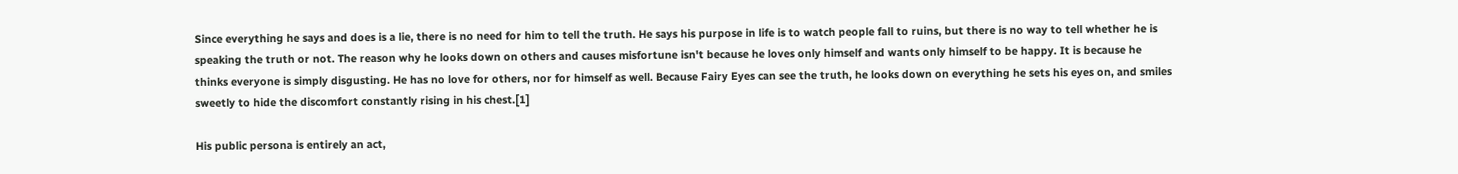Since everything he says and does is a lie, there is no need for him to tell the truth. He says his purpose in life is to watch people fall to ruins, but there is no way to tell whether he is speaking the truth or not. The reason why he looks down on others and causes misfortune isn't because he loves only himself and wants only himself to be happy. It is because he thinks everyone is simply disgusting. He has no love for others, nor for himself as well. Because Fairy Eyes can see the truth, he looks down on everything he sets his eyes on, and smiles sweetly to hide the discomfort constantly rising in his chest.[1]

His public persona is entirely an act,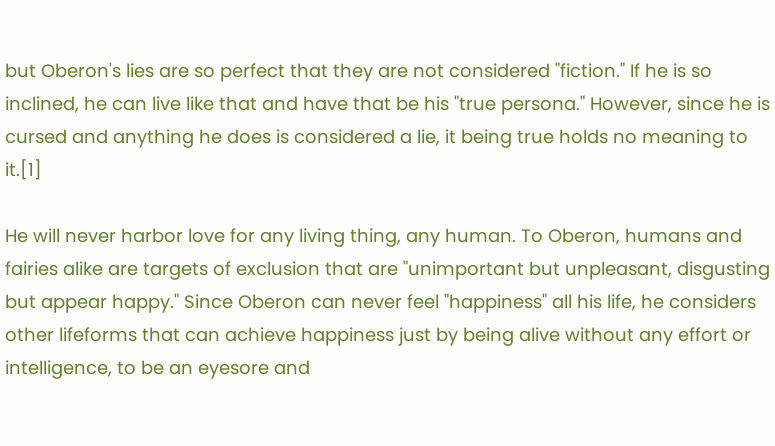but Oberon's lies are so perfect that they are not considered "fiction." If he is so inclined, he can live like that and have that be his "true persona." However, since he is cursed and anything he does is considered a lie, it being true holds no meaning to it.[1]

He will never harbor love for any living thing, any human. To Oberon, humans and fairies alike are targets of exclusion that are "unimportant but unpleasant, disgusting but appear happy." Since Oberon can never feel "happiness" all his life, he considers other lifeforms that can achieve happiness just by being alive without any effort or intelligence, to be an eyesore and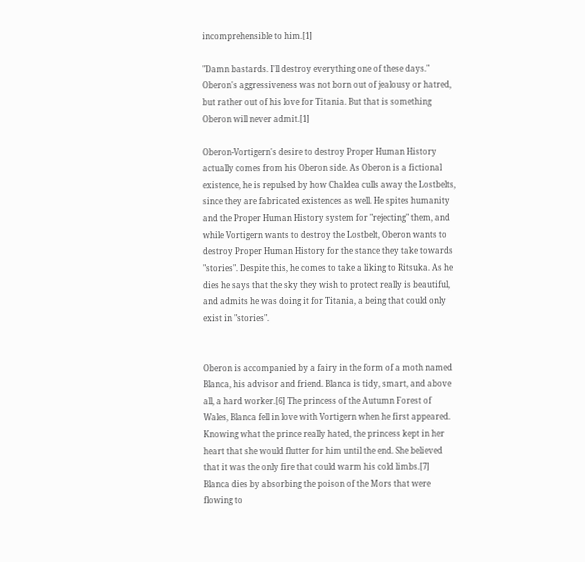incomprehensible to him.[1]

"Damn bastards. I'll destroy everything one of these days." Oberon's aggressiveness was not born out of jealousy or hatred, but rather out of his love for Titania. But that is something Oberon will never admit.[1]

Oberon-Vortigern's desire to destroy Proper Human History actually comes from his Oberon side. As Oberon is a fictional existence, he is repulsed by how Chaldea culls away the Lostbelts, since they are fabricated existences as well. He spites humanity and the Proper Human History system for "rejecting" them, and while Vortigern wants to destroy the Lostbelt, Oberon wants to destroy Proper Human History for the stance they take towards "stories". Despite this, he comes to take a liking to Ritsuka. As he dies he says that the sky they wish to protect really is beautiful, and admits he was doing it for Titania, a being that could only exist in "stories".


Oberon is accompanied by a fairy in the form of a moth named Blanca, his advisor and friend. Blanca is tidy, smart, and above all, a hard worker.[6] The princess of the Autumn Forest of Wales, Blanca fell in love with Vortigern when he first appeared. Knowing what the prince really hated, the princess kept in her heart that she would flutter for him until the end. She believed that it was the only fire that could warm his cold limbs.[7] Blanca dies by absorbing the poison of the Mors that were flowing to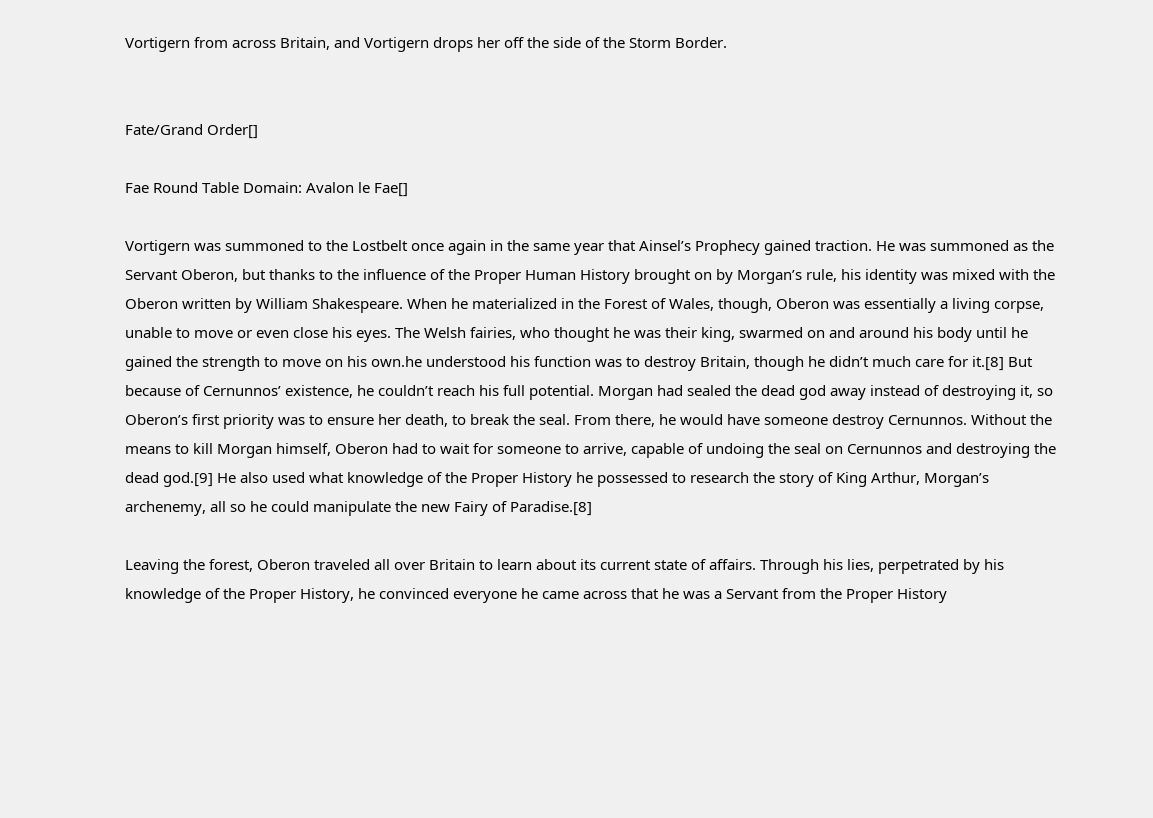Vortigern from across Britain, and Vortigern drops her off the side of the Storm Border.


Fate/Grand Order[]

Fae Round Table Domain: Avalon le Fae[]

Vortigern was summoned to the Lostbelt once again in the same year that Ainsel’s Prophecy gained traction. He was summoned as the Servant Oberon, but thanks to the influence of the Proper Human History brought on by Morgan’s rule, his identity was mixed with the Oberon written by William Shakespeare. When he materialized in the Forest of Wales, though, Oberon was essentially a living corpse, unable to move or even close his eyes. The Welsh fairies, who thought he was their king, swarmed on and around his body until he gained the strength to move on his own.he understood his function was to destroy Britain, though he didn’t much care for it.[8] But because of Cernunnos’ existence, he couldn’t reach his full potential. Morgan had sealed the dead god away instead of destroying it, so Oberon’s first priority was to ensure her death, to break the seal. From there, he would have someone destroy Cernunnos. Without the means to kill Morgan himself, Oberon had to wait for someone to arrive, capable of undoing the seal on Cernunnos and destroying the dead god.[9] He also used what knowledge of the Proper History he possessed to research the story of King Arthur, Morgan’s archenemy, all so he could manipulate the new Fairy of Paradise.[8]

Leaving the forest, Oberon traveled all over Britain to learn about its current state of affairs. Through his lies, perpetrated by his knowledge of the Proper History, he convinced everyone he came across that he was a Servant from the Proper History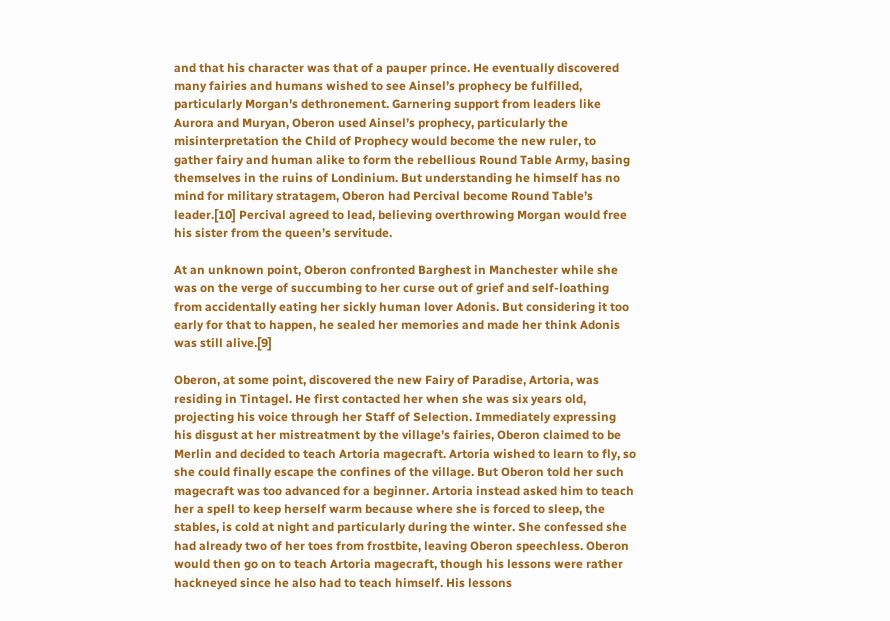and that his character was that of a pauper prince. He eventually discovered many fairies and humans wished to see Ainsel’s prophecy be fulfilled, particularly Morgan's dethronement. Garnering support from leaders like Aurora and Muryan, Oberon used Ainsel’s prophecy, particularly the misinterpretation the Child of Prophecy would become the new ruler, to gather fairy and human alike to form the rebellious Round Table Army, basing themselves in the ruins of Londinium. But understanding he himself has no mind for military stratagem, Oberon had Percival become Round Table’s leader.[10] Percival agreed to lead, believing overthrowing Morgan would free his sister from the queen’s servitude.

At an unknown point, Oberon confronted Barghest in Manchester while she was on the verge of succumbing to her curse out of grief and self-loathing from accidentally eating her sickly human lover Adonis. But considering it too early for that to happen, he sealed her memories and made her think Adonis was still alive.[9]

Oberon, at some point, discovered the new Fairy of Paradise, Artoria, was residing in Tintagel. He first contacted her when she was six years old, projecting his voice through her Staff of Selection. Immediately expressing his disgust at her mistreatment by the village’s fairies, Oberon claimed to be Merlin and decided to teach Artoria magecraft. Artoria wished to learn to fly, so she could finally escape the confines of the village. But Oberon told her such magecraft was too advanced for a beginner. Artoria instead asked him to teach her a spell to keep herself warm because where she is forced to sleep, the stables, is cold at night and particularly during the winter. She confessed she had already two of her toes from frostbite, leaving Oberon speechless. Oberon would then go on to teach Artoria magecraft, though his lessons were rather hackneyed since he also had to teach himself. His lessons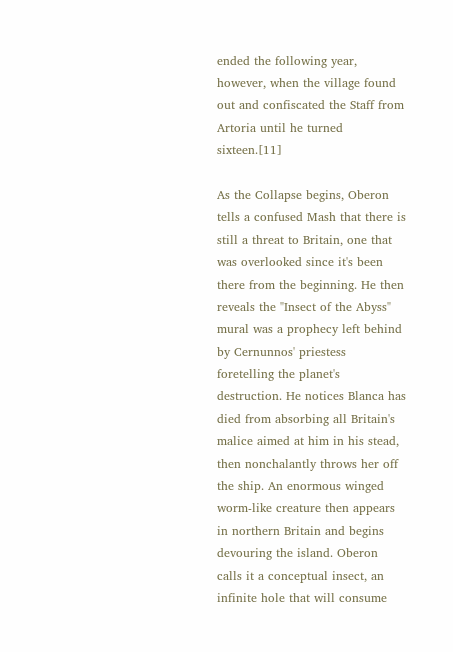ended the following year, however, when the village found out and confiscated the Staff from Artoria until he turned sixteen.[11]

As the Collapse begins, Oberon tells a confused Mash that there is still a threat to Britain, one that was overlooked since it's been there from the beginning. He then reveals the "Insect of the Abyss" mural was a prophecy left behind by Cernunnos' priestess foretelling the planet's destruction. He notices Blanca has died from absorbing all Britain's malice aimed at him in his stead, then nonchalantly throws her off the ship. An enormous winged worm-like creature then appears in northern Britain and begins devouring the island. Oberon calls it a conceptual insect, an infinite hole that will consume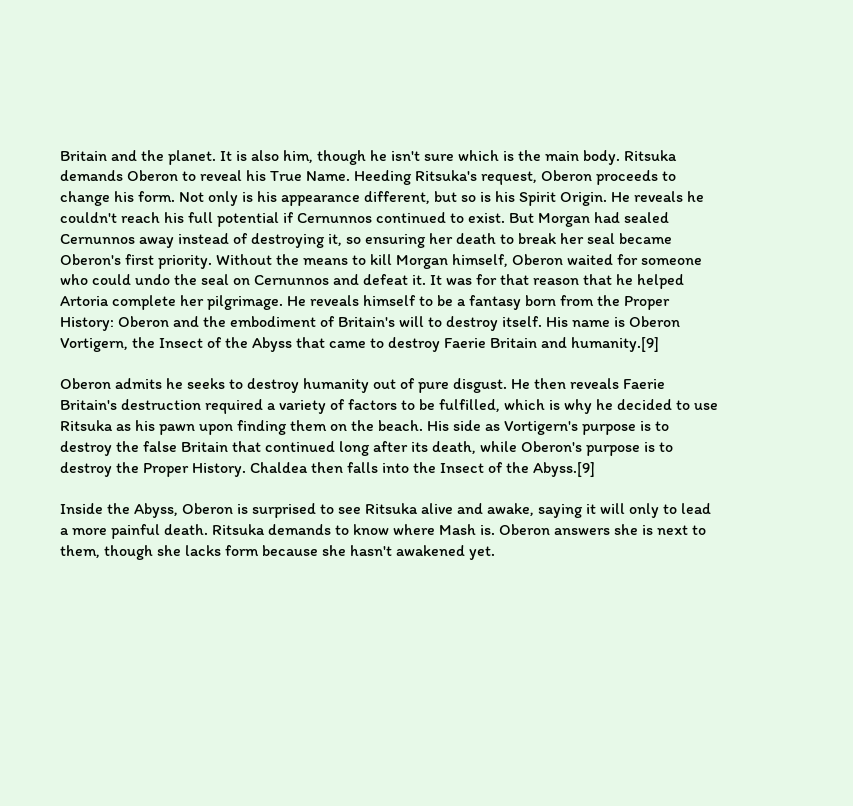Britain and the planet. It is also him, though he isn't sure which is the main body. Ritsuka demands Oberon to reveal his True Name. Heeding Ritsuka's request, Oberon proceeds to change his form. Not only is his appearance different, but so is his Spirit Origin. He reveals he couldn't reach his full potential if Cernunnos continued to exist. But Morgan had sealed Cernunnos away instead of destroying it, so ensuring her death to break her seal became Oberon's first priority. Without the means to kill Morgan himself, Oberon waited for someone who could undo the seal on Cernunnos and defeat it. It was for that reason that he helped Artoria complete her pilgrimage. He reveals himself to be a fantasy born from the Proper History: Oberon and the embodiment of Britain's will to destroy itself. His name is Oberon Vortigern, the Insect of the Abyss that came to destroy Faerie Britain and humanity.[9]

Oberon admits he seeks to destroy humanity out of pure disgust. He then reveals Faerie Britain's destruction required a variety of factors to be fulfilled, which is why he decided to use Ritsuka as his pawn upon finding them on the beach. His side as Vortigern's purpose is to destroy the false Britain that continued long after its death, while Oberon's purpose is to destroy the Proper History. Chaldea then falls into the Insect of the Abyss.[9]

Inside the Abyss, Oberon is surprised to see Ritsuka alive and awake, saying it will only to lead a more painful death. Ritsuka demands to know where Mash is. Oberon answers she is next to them, though she lacks form because she hasn't awakened yet.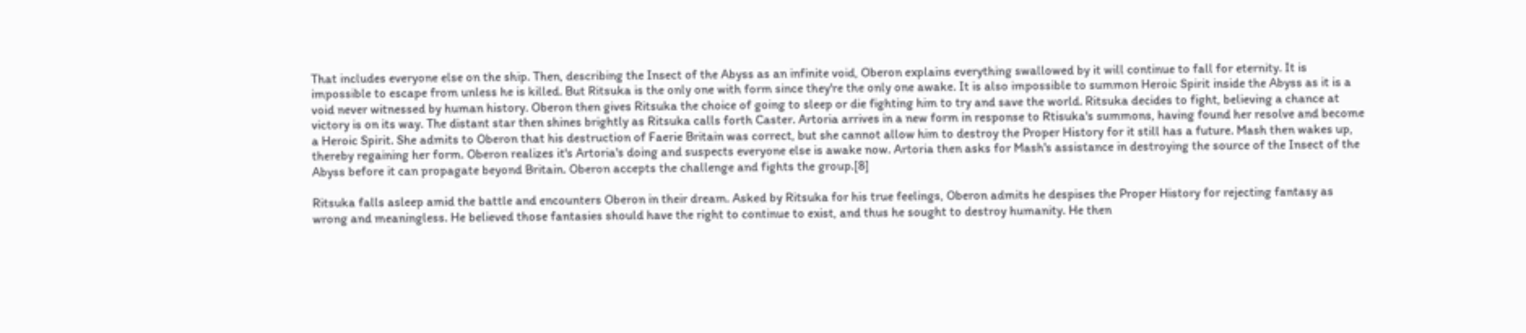That includes everyone else on the ship. Then, describing the Insect of the Abyss as an infinite void, Oberon explains everything swallowed by it will continue to fall for eternity. It is impossible to escape from unless he is killed. But Ritsuka is the only one with form since they're the only one awake. It is also impossible to summon Heroic Spirit inside the Abyss as it is a void never witnessed by human history. Oberon then gives Ritsuka the choice of going to sleep or die fighting him to try and save the world. Ritsuka decides to fight, believing a chance at victory is on its way. The distant star then shines brightly as Ritsuka calls forth Caster. Artoria arrives in a new form in response to Rtisuka's summons, having found her resolve and become a Heroic Spirit. She admits to Oberon that his destruction of Faerie Britain was correct, but she cannot allow him to destroy the Proper History for it still has a future. Mash then wakes up, thereby regaining her form. Oberon realizes it's Artoria's doing and suspects everyone else is awake now. Artoria then asks for Mash's assistance in destroying the source of the Insect of the Abyss before it can propagate beyond Britain. Oberon accepts the challenge and fights the group.[8]

Ritsuka falls asleep amid the battle and encounters Oberon in their dream. Asked by Ritsuka for his true feelings, Oberon admits he despises the Proper History for rejecting fantasy as wrong and meaningless. He believed those fantasies should have the right to continue to exist, and thus he sought to destroy humanity. He then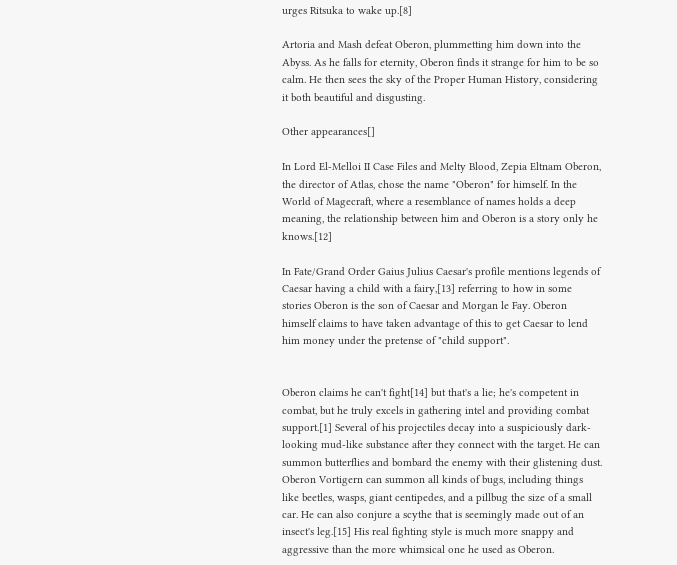urges Ritsuka to wake up.[8]

Artoria and Mash defeat Oberon, plummetting him down into the Abyss. As he falls for eternity, Oberon finds it strange for him to be so calm. He then sees the sky of the Proper Human History, considering it both beautiful and disgusting.

Other appearances[]

In Lord El-Melloi II Case Files and Melty Blood, Zepia Eltnam Oberon, the director of Atlas, chose the name "Oberon" for himself. In the World of Magecraft, where a resemblance of names holds a deep meaning, the relationship between him and Oberon is a story only he knows.[12]

In Fate/Grand Order Gaius Julius Caesar's profile mentions legends of Caesar having a child with a fairy,[13] referring to how in some stories Oberon is the son of Caesar and Morgan le Fay. Oberon himself claims to have taken advantage of this to get Caesar to lend him money under the pretense of "child support".


Oberon claims he can't fight[14] but that's a lie; he's competent in combat, but he truly excels in gathering intel and providing combat support.[1] Several of his projectiles decay into a suspiciously dark-looking mud-like substance after they connect with the target. He can summon butterflies and bombard the enemy with their glistening dust. Oberon Vortigern can summon all kinds of bugs, including things like beetles, wasps, giant centipedes, and a pillbug the size of a small car. He can also conjure a scythe that is seemingly made out of an insect's leg.[15] His real fighting style is much more snappy and aggressive than the more whimsical one he used as Oberon.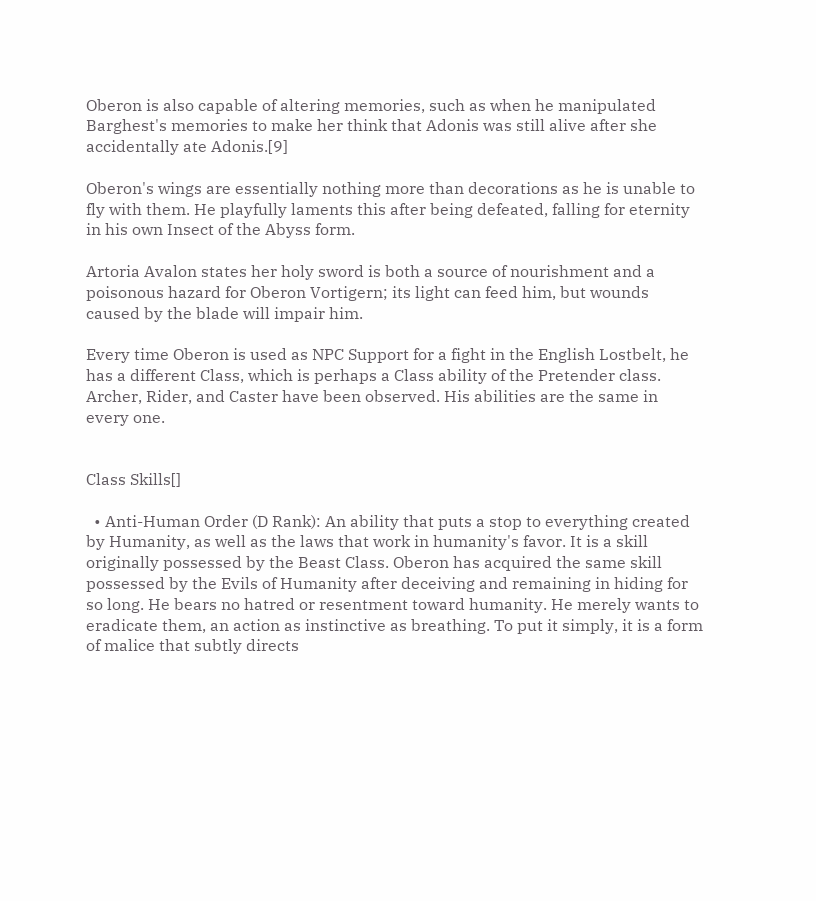Oberon is also capable of altering memories, such as when he manipulated Barghest's memories to make her think that Adonis was still alive after she accidentally ate Adonis.[9]

Oberon's wings are essentially nothing more than decorations as he is unable to fly with them. He playfully laments this after being defeated, falling for eternity in his own Insect of the Abyss form.

Artoria Avalon states her holy sword is both a source of nourishment and a poisonous hazard for Oberon Vortigern; its light can feed him, but wounds caused by the blade will impair him.

Every time Oberon is used as NPC Support for a fight in the English Lostbelt, he has a different Class, which is perhaps a Class ability of the Pretender class. Archer, Rider, and Caster have been observed. His abilities are the same in every one.


Class Skills[]

  • Anti-Human Order (D Rank): An ability that puts a stop to everything created by Humanity, as well as the laws that work in humanity's favor. It is a skill originally possessed by the Beast Class. Oberon has acquired the same skill possessed by the Evils of Humanity after deceiving and remaining in hiding for so long. He bears no hatred or resentment toward humanity. He merely wants to eradicate them, an action as instinctive as breathing. To put it simply, it is a form of malice that subtly directs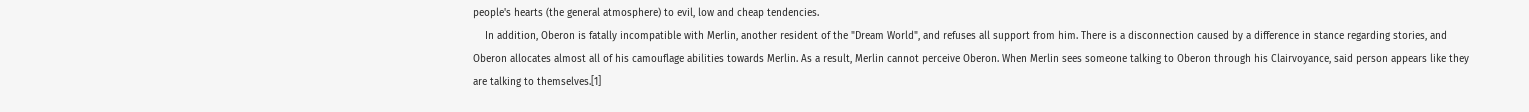people's hearts (the general atmosphere) to evil, low and cheap tendencies.
    In addition, Oberon is fatally incompatible with Merlin, another resident of the "Dream World", and refuses all support from him. There is a disconnection caused by a difference in stance regarding stories, and Oberon allocates almost all of his camouflage abilities towards Merlin. As a result, Merlin cannot perceive Oberon. When Merlin sees someone talking to Oberon through his Clairvoyance, said person appears like they are talking to themselves.[1]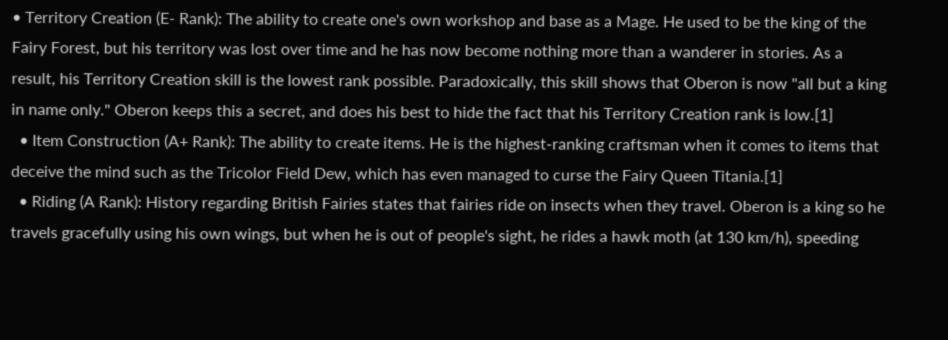• Territory Creation (E- Rank): The ability to create one's own workshop and base as a Mage. He used to be the king of the Fairy Forest, but his territory was lost over time and he has now become nothing more than a wanderer in stories. As a result, his Territory Creation skill is the lowest rank possible. Paradoxically, this skill shows that Oberon is now "all but a king in name only." Oberon keeps this a secret, and does his best to hide the fact that his Territory Creation rank is low.[1]
  • Item Construction (A+ Rank): The ability to create items. He is the highest-ranking craftsman when it comes to items that deceive the mind such as the Tricolor Field Dew, which has even managed to curse the Fairy Queen Titania.[1]
  • Riding (A Rank): History regarding British Fairies states that fairies ride on insects when they travel. Oberon is a king so he travels gracefully using his own wings, but when he is out of people's sight, he rides a hawk moth (at 130 km/h), speeding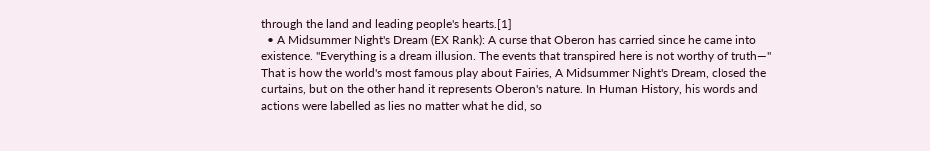through the land and leading people's hearts.[1]
  • A Midsummer Night's Dream (EX Rank): A curse that Oberon has carried since he came into existence. "Everything is a dream illusion. The events that transpired here is not worthy of truth―" That is how the world's most famous play about Fairies, A Midsummer Night's Dream, closed the curtains, but on the other hand it represents Oberon's nature. In Human History, his words and actions were labelled as lies no matter what he did, so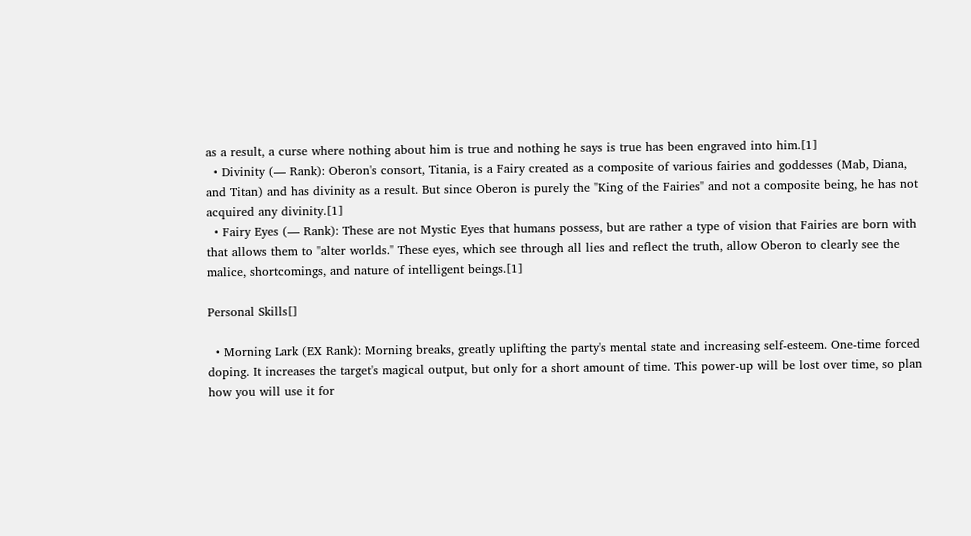as a result, a curse where nothing about him is true and nothing he says is true has been engraved into him.[1]
  • Divinity (— Rank): Oberon's consort, Titania, is a Fairy created as a composite of various fairies and goddesses (Mab, Diana, and Titan) and has divinity as a result. But since Oberon is purely the "King of the Fairies" and not a composite being, he has not acquired any divinity.[1]
  • Fairy Eyes (— Rank): These are not Mystic Eyes that humans possess, but are rather a type of vision that Fairies are born with that allows them to "alter worlds." These eyes, which see through all lies and reflect the truth, allow Oberon to clearly see the malice, shortcomings, and nature of intelligent beings.[1]

Personal Skills[]

  • Morning Lark (EX Rank): Morning breaks, greatly uplifting the party's mental state and increasing self-esteem. One-time forced doping. It increases the target's magical output, but only for a short amount of time. This power-up will be lost over time, so plan how you will use it for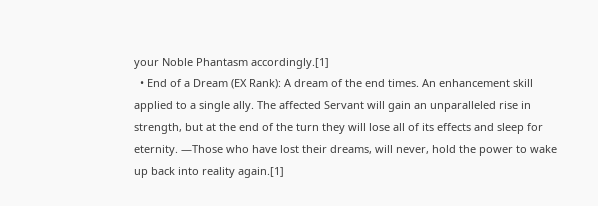your Noble Phantasm accordingly.[1]
  • End of a Dream (EX Rank): A dream of the end times. An enhancement skill applied to a single ally. The affected Servant will gain an unparalleled rise in strength, but at the end of the turn they will lose all of its effects and sleep for eternity. ―Those who have lost their dreams, will never, hold the power to wake up back into reality again.[1]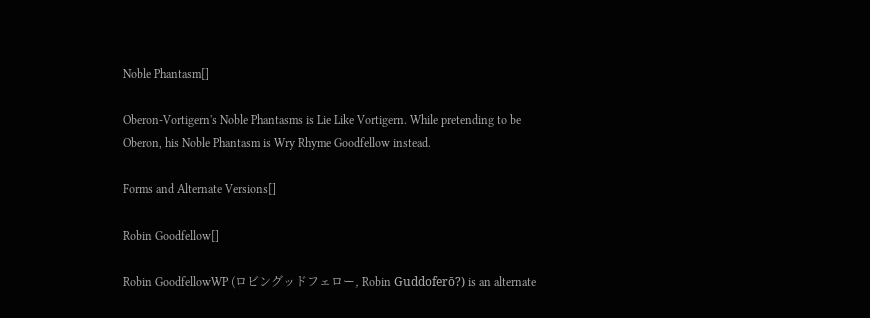Noble Phantasm[]

Oberon-Vortigern's Noble Phantasms is Lie Like Vortigern. While pretending to be Oberon, his Noble Phantasm is Wry Rhyme Goodfellow instead.

Forms and Alternate Versions[]

Robin Goodfellow[]

Robin GoodfellowWP (ロビングッドフェロー, Robin Guddoferō?) is an alternate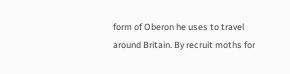form of Oberon he uses to travel around Britain. By recruit moths for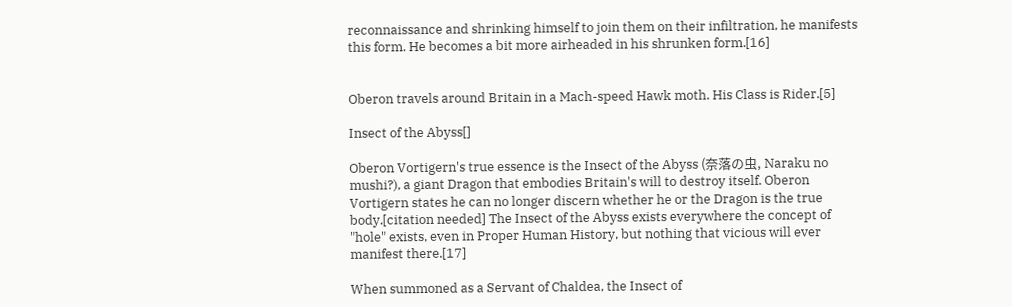reconnaissance and shrinking himself to join them on their infiltration, he manifests this form. He becomes a bit more airheaded in his shrunken form.[16]


Oberon travels around Britain in a Mach-speed Hawk moth. His Class is Rider.[5]

Insect of the Abyss[]

Oberon Vortigern's true essence is the Insect of the Abyss (奈落の虫, Naraku no mushi?), a giant Dragon that embodies Britain's will to destroy itself. Oberon Vortigern states he can no longer discern whether he or the Dragon is the true body.[citation needed] The Insect of the Abyss exists everywhere the concept of "hole" exists, even in Proper Human History, but nothing that vicious will ever manifest there.[17]

When summoned as a Servant of Chaldea, the Insect of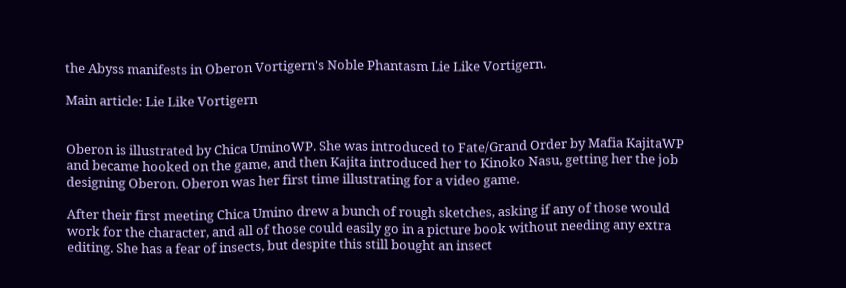the Abyss manifests in Oberon Vortigern's Noble Phantasm Lie Like Vortigern.

Main article: Lie Like Vortigern


Oberon is illustrated by Chica UminoWP. She was introduced to Fate/Grand Order by Mafia KajitaWP and became hooked on the game, and then Kajita introduced her to Kinoko Nasu, getting her the job designing Oberon. Oberon was her first time illustrating for a video game.

After their first meeting Chica Umino drew a bunch of rough sketches, asking if any of those would work for the character, and all of those could easily go in a picture book without needing any extra editing. She has a fear of insects, but despite this still bought an insect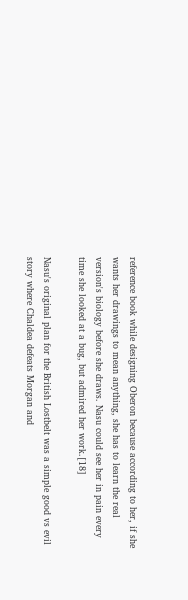reference book while designing Oberon because according to her, if she wants her drawings to mean anything, she has to learn the real version's biology before she draws. Nasu could see her in pain every time she looked at a bug, but admired her work.[18]

Nasu's original plan for the British Lostbelt was a simple good vs evil story where Chaldea defeats Morgan and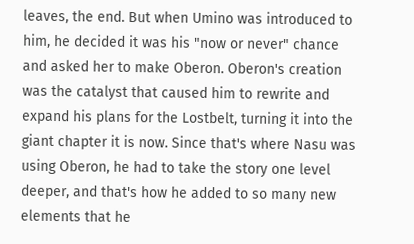leaves, the end. But when Umino was introduced to him, he decided it was his "now or never" chance and asked her to make Oberon. Oberon's creation was the catalyst that caused him to rewrite and expand his plans for the Lostbelt, turning it into the giant chapter it is now. Since that's where Nasu was using Oberon, he had to take the story one level deeper, and that's how he added to so many new elements that he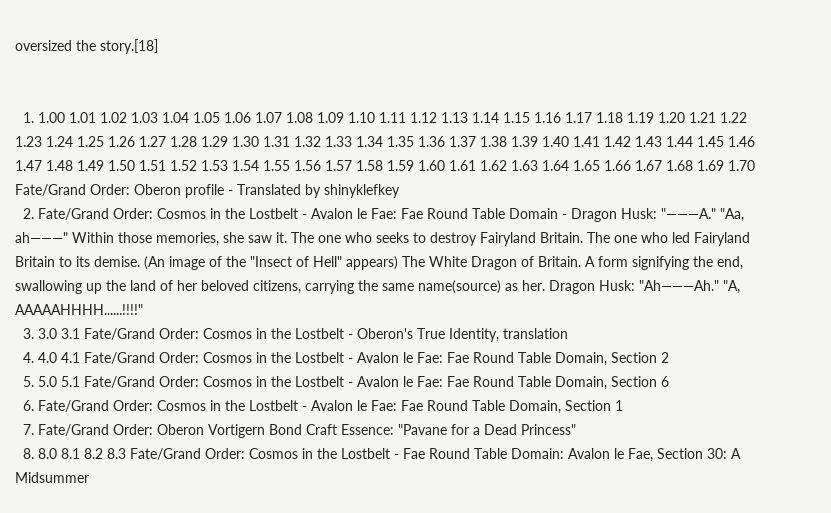oversized the story.[18]


  1. 1.00 1.01 1.02 1.03 1.04 1.05 1.06 1.07 1.08 1.09 1.10 1.11 1.12 1.13 1.14 1.15 1.16 1.17 1.18 1.19 1.20 1.21 1.22 1.23 1.24 1.25 1.26 1.27 1.28 1.29 1.30 1.31 1.32 1.33 1.34 1.35 1.36 1.37 1.38 1.39 1.40 1.41 1.42 1.43 1.44 1.45 1.46 1.47 1.48 1.49 1.50 1.51 1.52 1.53 1.54 1.55 1.56 1.57 1.58 1.59 1.60 1.61 1.62 1.63 1.64 1.65 1.66 1.67 1.68 1.69 1.70 Fate/Grand Order: Oberon profile - Translated by shinyklefkey
  2. Fate/Grand Order: Cosmos in the Lostbelt - Avalon le Fae: Fae Round Table Domain - Dragon Husk: "———A." "Aa, ah———" Within those memories, she saw it. The one who seeks to destroy Fairyland Britain. The one who led Fairyland Britain to its demise. (An image of the "Insect of Hell" appears) The White Dragon of Britain. A form signifying the end, swallowing up the land of her beloved citizens, carrying the same name(source) as her. Dragon Husk: "Ah———Ah." "A, AAAAAHHHH......!!!!"
  3. 3.0 3.1 Fate/Grand Order: Cosmos in the Lostbelt - Oberon's True Identity, translation
  4. 4.0 4.1 Fate/Grand Order: Cosmos in the Lostbelt - Avalon le Fae: Fae Round Table Domain, Section 2
  5. 5.0 5.1 Fate/Grand Order: Cosmos in the Lostbelt - Avalon le Fae: Fae Round Table Domain, Section 6
  6. Fate/Grand Order: Cosmos in the Lostbelt - Avalon le Fae: Fae Round Table Domain, Section 1
  7. Fate/Grand Order: Oberon Vortigern Bond Craft Essence: "Pavane for a Dead Princess"
  8. 8.0 8.1 8.2 8.3 Fate/Grand Order: Cosmos in the Lostbelt - Fae Round Table Domain: Avalon le Fae, Section 30: A Midsummer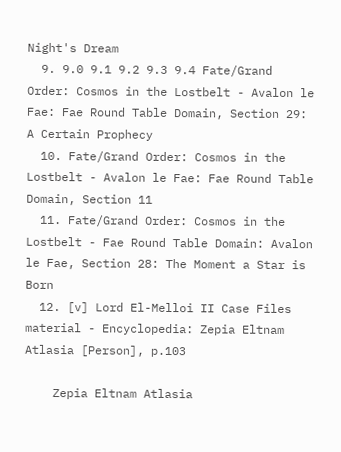Night's Dream
  9. 9.0 9.1 9.2 9.3 9.4 Fate/Grand Order: Cosmos in the Lostbelt - Avalon le Fae: Fae Round Table Domain, Section 29: A Certain Prophecy
  10. Fate/Grand Order: Cosmos in the Lostbelt - Avalon le Fae: Fae Round Table Domain, Section 11
  11. Fate/Grand Order: Cosmos in the Lostbelt - Fae Round Table Domain: Avalon le Fae, Section 28: The Moment a Star is Born
  12. [v] Lord El-Melloi II Case Files material - Encyclopedia: Zepia Eltnam Atlasia [Person], p.103

    Zepia Eltnam Atlasia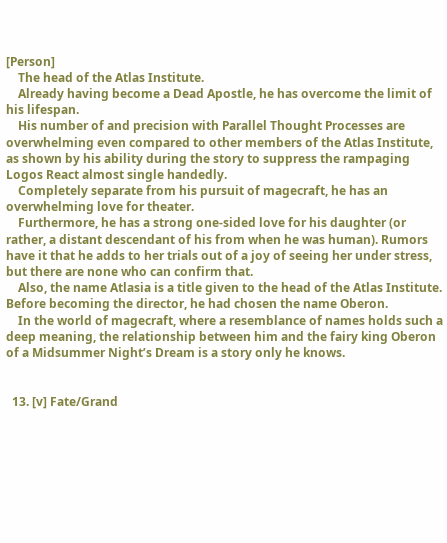[Person]
    The head of the Atlas Institute.
    Already having become a Dead Apostle, he has overcome the limit of his lifespan.
    His number of and precision with Parallel Thought Processes are overwhelming even compared to other members of the Atlas Institute, as shown by his ability during the story to suppress the rampaging Logos React almost single handedly.
    Completely separate from his pursuit of magecraft, he has an overwhelming love for theater.
    Furthermore, he has a strong one-sided love for his daughter (or rather, a distant descendant of his from when he was human). Rumors have it that he adds to her trials out of a joy of seeing her under stress, but there are none who can confirm that.
    Also, the name Atlasia is a title given to the head of the Atlas Institute. Before becoming the director, he had chosen the name Oberon.
    In the world of magecraft, where a resemblance of names holds such a deep meaning, the relationship between him and the fairy king Oberon of a Midsummer Night’s Dream is a story only he knows.


  13. [v] Fate/Grand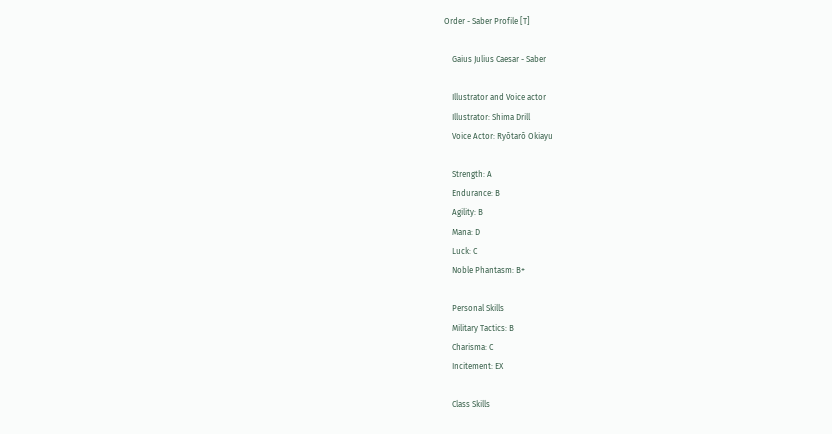Order - Saber Profile [T]

    Gaius Julius Caesar - Saber

    Illustrator and Voice actor
    Illustrator: Shima Drill
    Voice Actor: Ryōtarō Okiayu

    Strength: A
    Endurance: B
    Agility: B
    Mana: D
    Luck: C
    Noble Phantasm: B+

    Personal Skills
    Military Tactics: B
    Charisma: C
    Incitement: EX

    Class Skills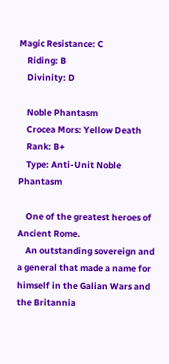Magic Resistance: C
    Riding: B
    Divinity: D

    Noble Phantasm
    Crocea Mors: Yellow Death
    Rank: B+
    Type: Anti-Unit Noble Phantasm

    One of the greatest heroes of Ancient Rome.
    An outstanding sovereign and a general that made a name for himself in the Galian Wars and the Britannia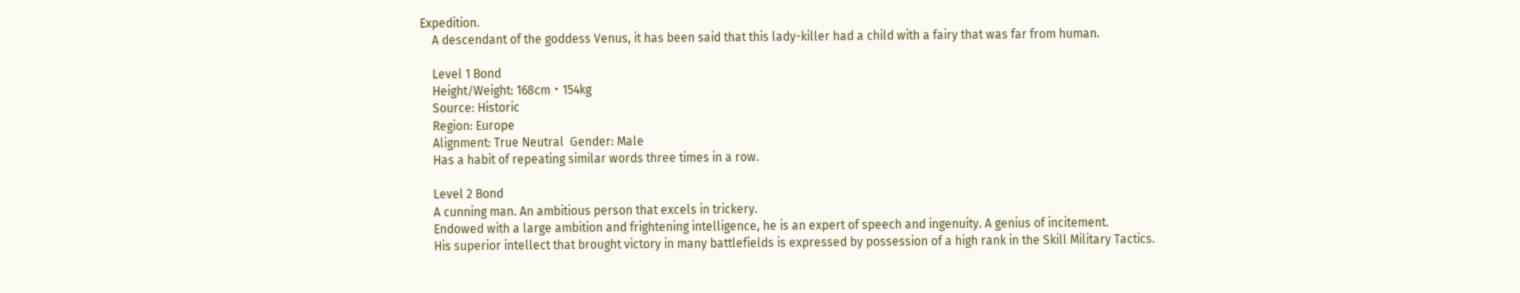Expedition.
    A descendant of the goddess Venus, it has been said that this lady-killer had a child with a fairy that was far from human.

    Level 1 Bond
    Height/Weight: 168cm・154kg
    Source: Historic
    Region: Europe
    Alignment: True Neutral  Gender: Male
    Has a habit of repeating similar words three times in a row.

    Level 2 Bond
    A cunning man. An ambitious person that excels in trickery.
    Endowed with a large ambition and frightening intelligence, he is an expert of speech and ingenuity. A genius of incitement.
    His superior intellect that brought victory in many battlefields is expressed by possession of a high rank in the Skill Military Tactics.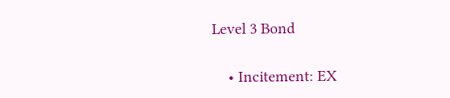Level 3 Bond

    • Incitement: EX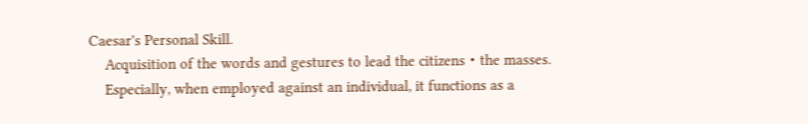Caesar's Personal Skill.
    Acquisition of the words and gestures to lead the citizens・the masses.
    Especially, when employed against an individual, it functions as a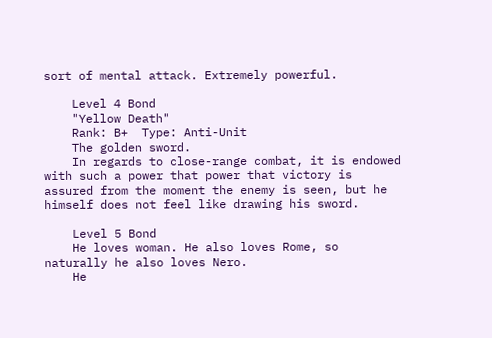sort of mental attack. Extremely powerful.

    Level 4 Bond
    "Yellow Death"
    Rank: B+  Type: Anti-Unit
    The golden sword.
    In regards to close-range combat, it is endowed with such a power that power that victory is assured from the moment the enemy is seen, but he himself does not feel like drawing his sword.

    Level 5 Bond
    He loves woman. He also loves Rome, so naturally he also loves Nero.
    He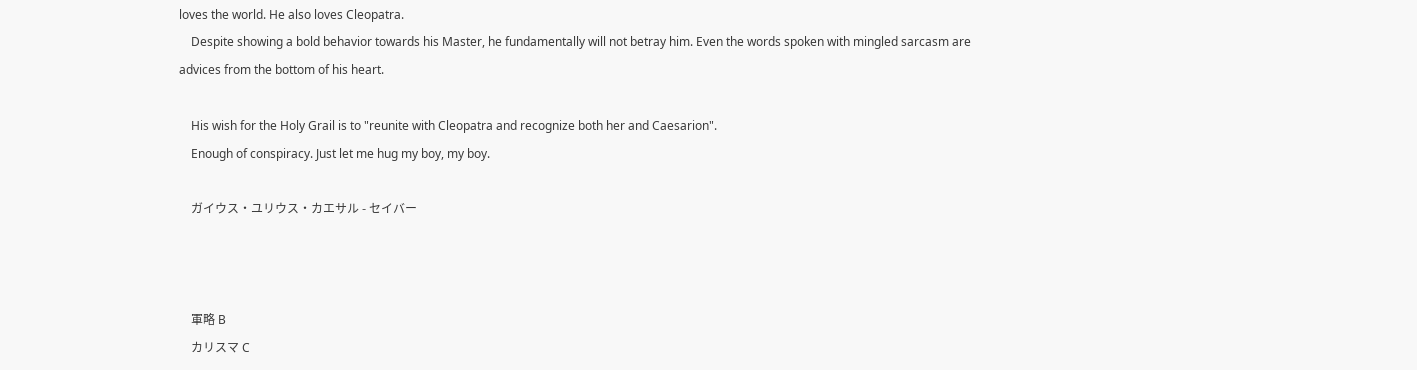loves the world. He also loves Cleopatra.
    Despite showing a bold behavior towards his Master, he fundamentally will not betray him. Even the words spoken with mingled sarcasm are advices from the bottom of his heart.

    His wish for the Holy Grail is to "reunite with Cleopatra and recognize both her and Caesarion".
    Enough of conspiracy. Just let me hug my boy, my boy.

    ガイウス・ユリウス・カエサル - セイバー



    軍略 B
    カリスマ C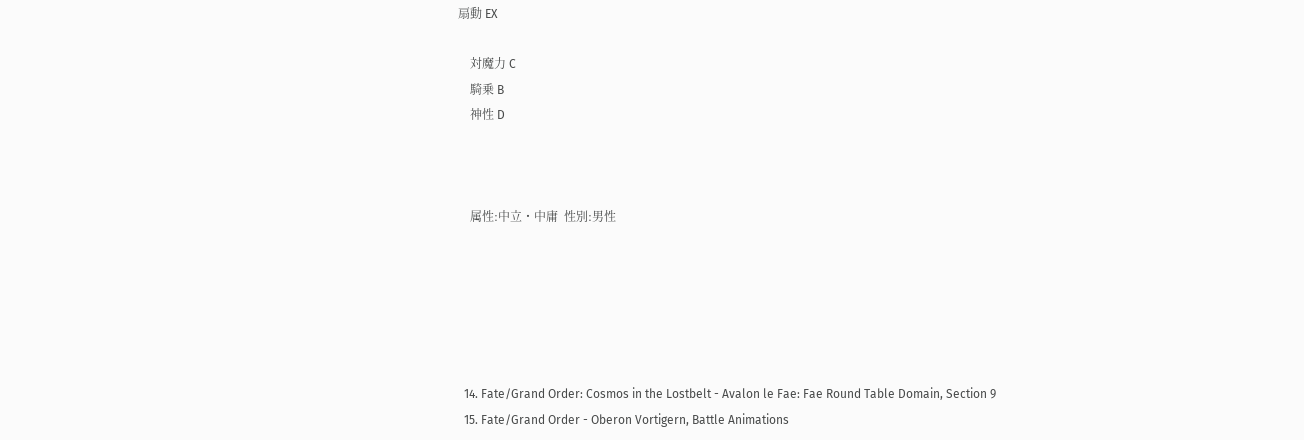扇動 EX

    対魔力 C
    騎乗 B
    神性 D



    属性:中立・中庸  性別:男性






  14. Fate/Grand Order: Cosmos in the Lostbelt - Avalon le Fae: Fae Round Table Domain, Section 9
  15. Fate/Grand Order - Oberon Vortigern, Battle Animations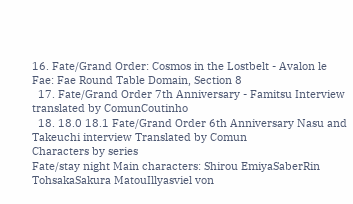16. Fate/Grand Order: Cosmos in the Lostbelt - Avalon le Fae: Fae Round Table Domain, Section 8
  17. Fate/Grand Order 7th Anniversary - Famitsu Interview translated by ComunCoutinho
  18. 18.0 18.1 Fate/Grand Order 6th Anniversary Nasu and Takeuchi interview Translated by Comun
Characters by series
Fate/stay night Main characters: Shirou EmiyaSaberRin TohsakaSakura MatouIllyasviel von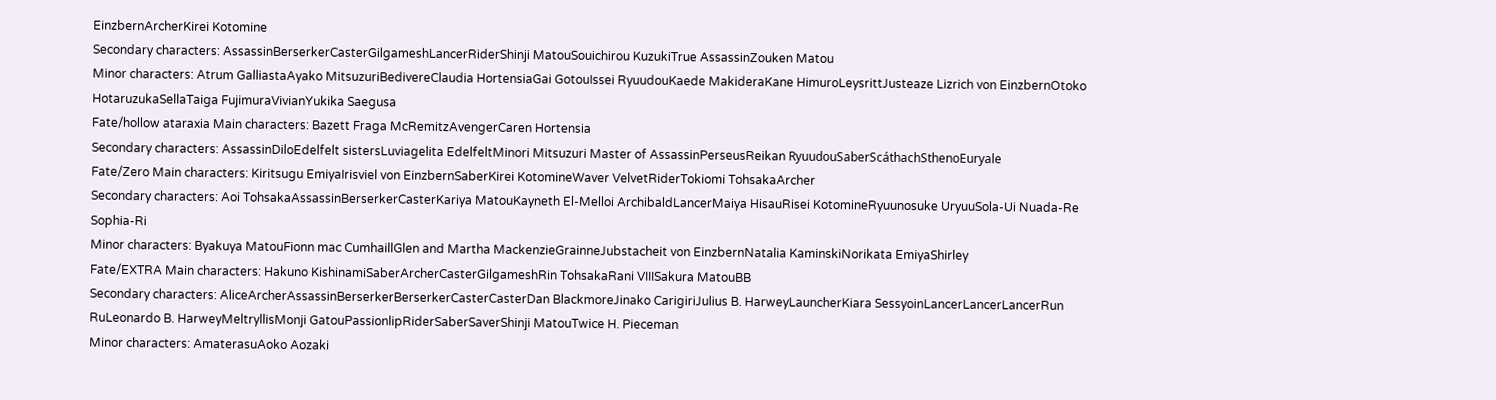EinzbernArcherKirei Kotomine
Secondary characters: AssassinBerserkerCasterGilgameshLancerRiderShinji MatouSouichirou KuzukiTrue AssassinZouken Matou
Minor characters: Atrum GalliastaAyako MitsuzuriBedivereClaudia HortensiaGai GotouIssei RyuudouKaede MakideraKane HimuroLeysrittJusteaze Lizrich von EinzbernOtoko HotaruzukaSellaTaiga FujimuraVivianYukika Saegusa
Fate/hollow ataraxia Main characters: Bazett Fraga McRemitzAvengerCaren Hortensia
Secondary characters: AssassinDiloEdelfelt sistersLuviagelita EdelfeltMinori Mitsuzuri Master of AssassinPerseusReikan RyuudouSaberScáthachSthenoEuryale
Fate/Zero Main characters: Kiritsugu EmiyaIrisviel von EinzbernSaberKirei KotomineWaver VelvetRiderTokiomi TohsakaArcher
Secondary characters: Aoi TohsakaAssassinBerserkerCasterKariya MatouKayneth El-Melloi ArchibaldLancerMaiya HisauRisei KotomineRyuunosuke UryuuSola-Ui Nuada-Re Sophia-Ri
Minor characters: Byakuya MatouFionn mac CumhaillGlen and Martha MackenzieGrainneJubstacheit von EinzbernNatalia KaminskiNorikata EmiyaShirley
Fate/EXTRA Main characters: Hakuno KishinamiSaberArcherCasterGilgameshRin TohsakaRani VIIISakura MatouBB
Secondary characters: AliceArcherAssassinBerserkerBerserkerCasterCasterDan BlackmoreJinako CarigiriJulius B. HarweyLauncherKiara SessyoinLancerLancerLancerRun RuLeonardo B. HarweyMeltryllisMonji GatouPassionlipRiderSaberSaverShinji MatouTwice H. Pieceman
Minor characters: AmaterasuAoko Aozaki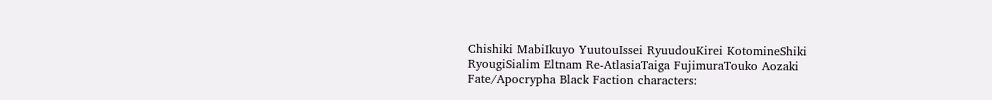Chishiki MabiIkuyo YuutouIssei RyuudouKirei KotomineShiki RyougiSialim Eltnam Re-AtlasiaTaiga FujimuraTouko Aozaki
Fate/Apocrypha Black Faction characters: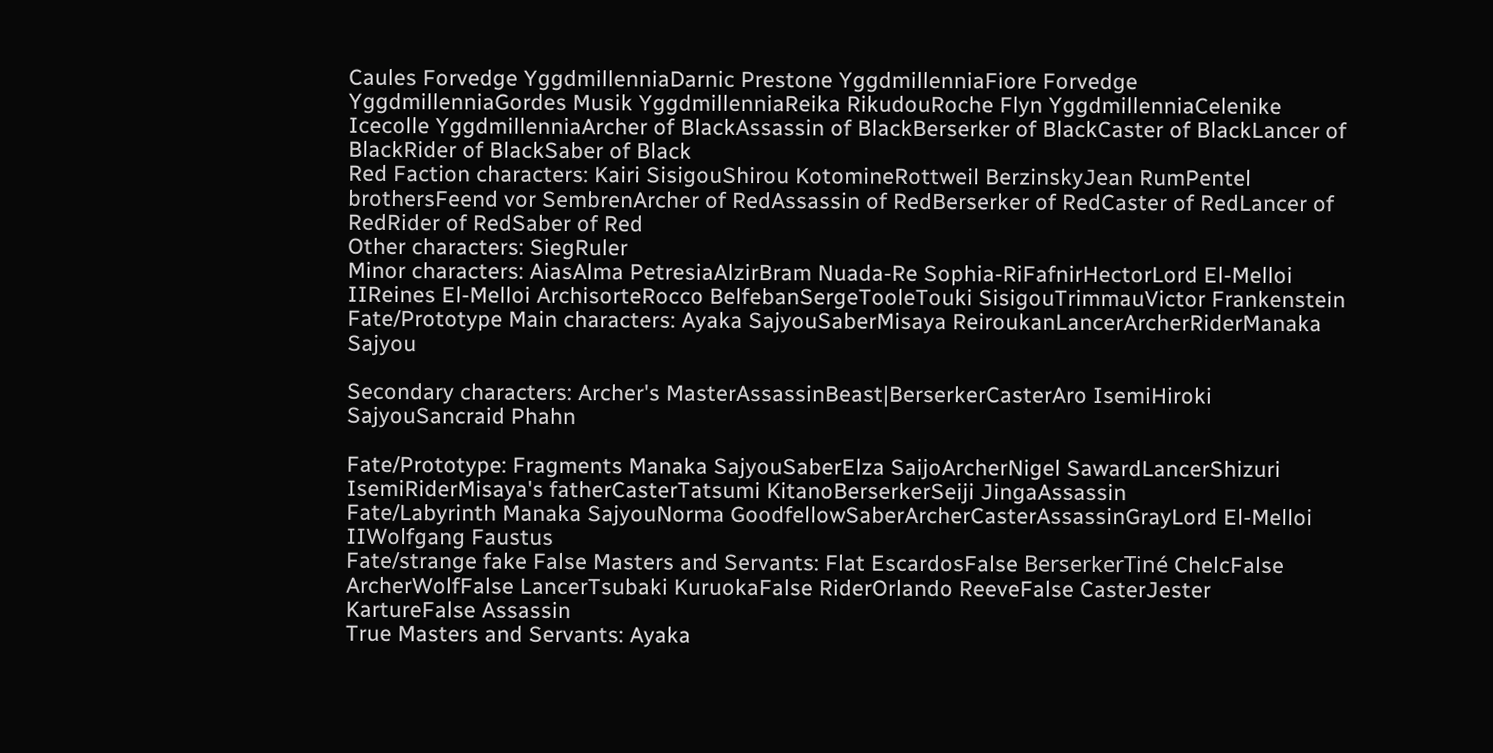Caules Forvedge YggdmillenniaDarnic Prestone YggdmillenniaFiore Forvedge YggdmillenniaGordes Musik YggdmillenniaReika RikudouRoche Flyn YggdmillenniaCelenike Icecolle YggdmillenniaArcher of BlackAssassin of BlackBerserker of BlackCaster of BlackLancer of BlackRider of BlackSaber of Black
Red Faction characters: Kairi SisigouShirou KotomineRottweil BerzinskyJean RumPentel brothersFeend vor SembrenArcher of RedAssassin of RedBerserker of RedCaster of RedLancer of RedRider of RedSaber of Red
Other characters: SiegRuler
Minor characters: AiasAlma PetresiaAlzirBram Nuada-Re Sophia-RiFafnirHectorLord El-Melloi IIReines El-Melloi ArchisorteRocco BelfebanSergeTooleTouki SisigouTrimmauVictor Frankenstein
Fate/Prototype Main characters: Ayaka SajyouSaberMisaya ReiroukanLancerArcherRiderManaka Sajyou

Secondary characters: Archer's MasterAssassinBeast|BerserkerCasterAro IsemiHiroki SajyouSancraid Phahn

Fate/Prototype: Fragments Manaka SajyouSaberElza SaijoArcherNigel SawardLancerShizuri IsemiRiderMisaya's fatherCasterTatsumi KitanoBerserkerSeiji JingaAssassin
Fate/Labyrinth Manaka SajyouNorma GoodfellowSaberArcherCasterAssassinGrayLord El-Melloi IIWolfgang Faustus
Fate/strange fake False Masters and Servants: Flat EscardosFalse BerserkerTiné ChelcFalse ArcherWolfFalse LancerTsubaki KuruokaFalse RiderOrlando ReeveFalse CasterJester KartureFalse Assassin
True Masters and Servants: Ayaka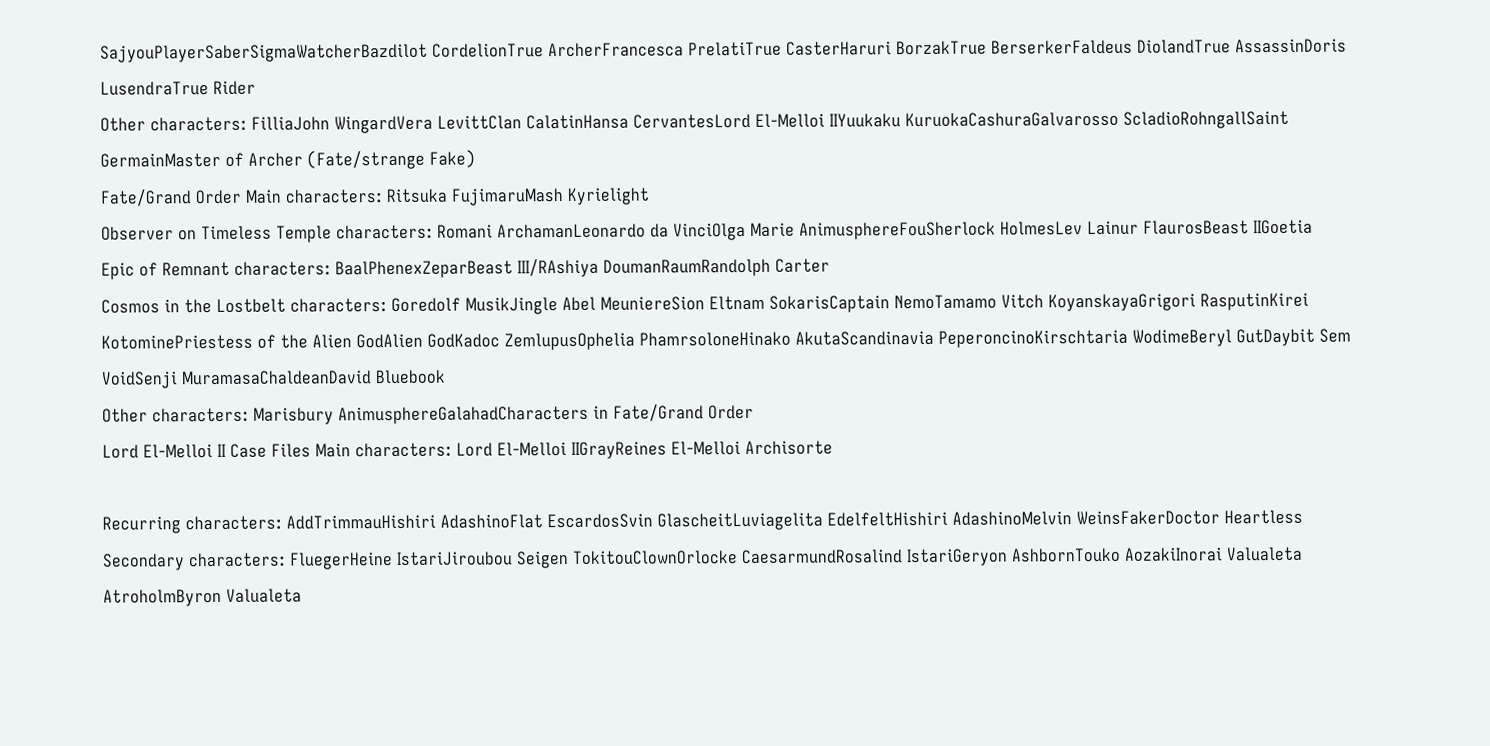SajyouPlayerSaberSigmaWatcherBazdilot CordelionTrue ArcherFrancesca PrelatiTrue CasterHaruri BorzakTrue BerserkerFaldeus DiolandTrue AssassinDoris LusendraTrue Rider
Other characters: FilliaJohn WingardVera LevittClan CalatinHansa CervantesLord El-Melloi IIYuukaku KuruokaCashuraGalvarosso ScladioRohngallSaint GermainMaster of Archer (Fate/strange Fake)
Fate/Grand Order Main characters: Ritsuka FujimaruMash Kyrielight
Observer on Timeless Temple characters: Romani ArchamanLeonardo da VinciOlga Marie AnimusphereFouSherlock HolmesLev Lainur FlaurosBeast IIGoetia
Epic of Remnant characters: BaalPhenexZeparBeast III/RAshiya DoumanRaumRandolph Carter
Cosmos in the Lostbelt characters: Goredolf MusikJingle Abel MeuniereSion Eltnam SokarisCaptain NemoTamamo Vitch KoyanskayaGrigori RasputinKirei KotominePriestess of the Alien GodAlien GodKadoc ZemlupusOphelia PhamrsoloneHinako AkutaScandinavia PeperoncinoKirschtaria WodimeBeryl GutDaybit Sem VoidSenji MuramasaChaldeanDavid Bluebook
Other characters: Marisbury AnimusphereGalahadCharacters in Fate/Grand Order
Lord El-Melloi II Case Files Main characters: Lord El-Melloi IIGrayReines El-Melloi Archisorte

Recurring characters: AddTrimmauHishiri AdashinoFlat EscardosSvin GlascheitLuviagelita EdelfeltHishiri AdashinoMelvin WeinsFakerDoctor Heartless
Secondary characters: FluegerHeine IstariJiroubou Seigen TokitouClownOrlocke CaesarmundRosalind IstariGeryon AshbornTouko AozakiInorai Valualeta AtroholmByron Valualeta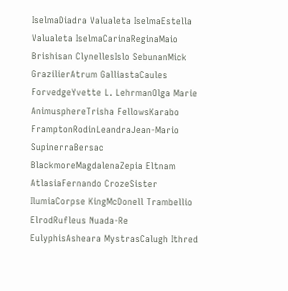IselmaDiadra Valualeta IselmaEstella Valualeta IselmaCarinaReginaMaio Brishisan ClynellesIslo SebunanMick GrazilierAtrum GalliastaCaules ForvedgeYvette L. LehrmanOlga Marie AnimusphereTrisha FellowsKarabo FramptonRodinLeandraJean-Mario SupinerraBersac BlackmoreMagdalenaZepia Eltnam AtlasiaFernando CrozeSister IlumiaCorpse KingMcDonell Trambellio ElrodRufleus Nuada-Re EulyphisAsheara MystrasCalugh Ithred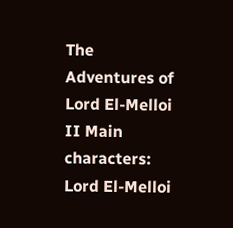The Adventures of Lord El-Melloi II Main characters: Lord El-Melloi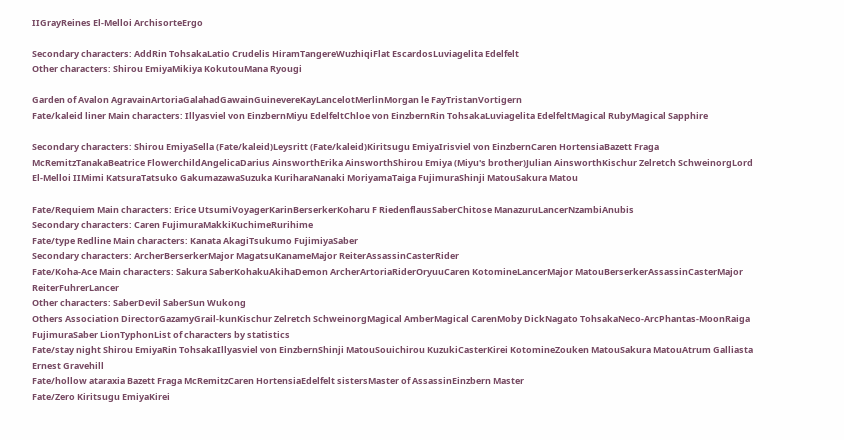IIGrayReines El-Melloi ArchisorteErgo

Secondary characters: AddRin TohsakaLatio Crudelis HiramTangereWuzhiqiFlat EscardosLuviagelita Edelfelt
Other characters: Shirou EmiyaMikiya KokutouMana Ryougi

Garden of Avalon AgravainArtoriaGalahadGawainGuinevereKayLancelotMerlinMorgan le FayTristanVortigern
Fate/kaleid liner Main characters: Illyasviel von EinzbernMiyu EdelfeltChloe von EinzbernRin TohsakaLuviagelita EdelfeltMagical RubyMagical Sapphire

Secondary characters: Shirou EmiyaSella (Fate/kaleid)Leysritt (Fate/kaleid)Kiritsugu EmiyaIrisviel von EinzbernCaren HortensiaBazett Fraga McRemitzTanakaBeatrice FlowerchildAngelicaDarius AinsworthErika AinsworthShirou Emiya (Miyu's brother)Julian AinsworthKischur Zelretch SchweinorgLord El-Melloi IIMimi KatsuraTatsuko GakumazawaSuzuka KuriharaNanaki MoriyamaTaiga FujimuraShinji MatouSakura Matou

Fate/Requiem Main characters: Erice UtsumiVoyagerKarinBerserkerKoharu F RiedenflausSaberChitose ManazuruLancerNzambiAnubis
Secondary characters: Caren FujimuraMakkiKuchimeRurihime
Fate/type Redline Main characters: Kanata AkagiTsukumo FujimiyaSaber
Secondary characters: ArcherBerserkerMajor MagatsuKanameMajor ReiterAssassinCasterRider
Fate/Koha-Ace Main characters: Sakura SaberKohakuAkihaDemon ArcherArtoriaRiderOryuuCaren KotomineLancerMajor MatouBerserkerAssassinCasterMajor ReiterFuhrerLancer
Other characters: SaberDevil SaberSun Wukong
Others Association DirectorGazamyGrail-kunKischur Zelretch SchweinorgMagical AmberMagical CarenMoby DickNagato TohsakaNeco-ArcPhantas-MoonRaiga FujimuraSaber LionTyphonList of characters by statistics
Fate/stay night Shirou EmiyaRin TohsakaIllyasviel von EinzbernShinji MatouSouichirou KuzukiCasterKirei KotomineZouken MatouSakura MatouAtrum Galliasta
Ernest Gravehill
Fate/hollow ataraxia Bazett Fraga McRemitzCaren HortensiaEdelfelt sistersMaster of AssassinEinzbern Master
Fate/Zero Kiritsugu EmiyaKirei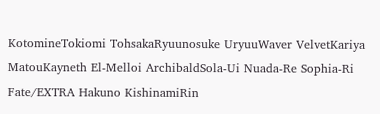KotomineTokiomi TohsakaRyuunosuke UryuuWaver VelvetKariya MatouKayneth El-Melloi ArchibaldSola-Ui Nuada-Re Sophia-Ri
Fate/EXTRA Hakuno KishinamiRin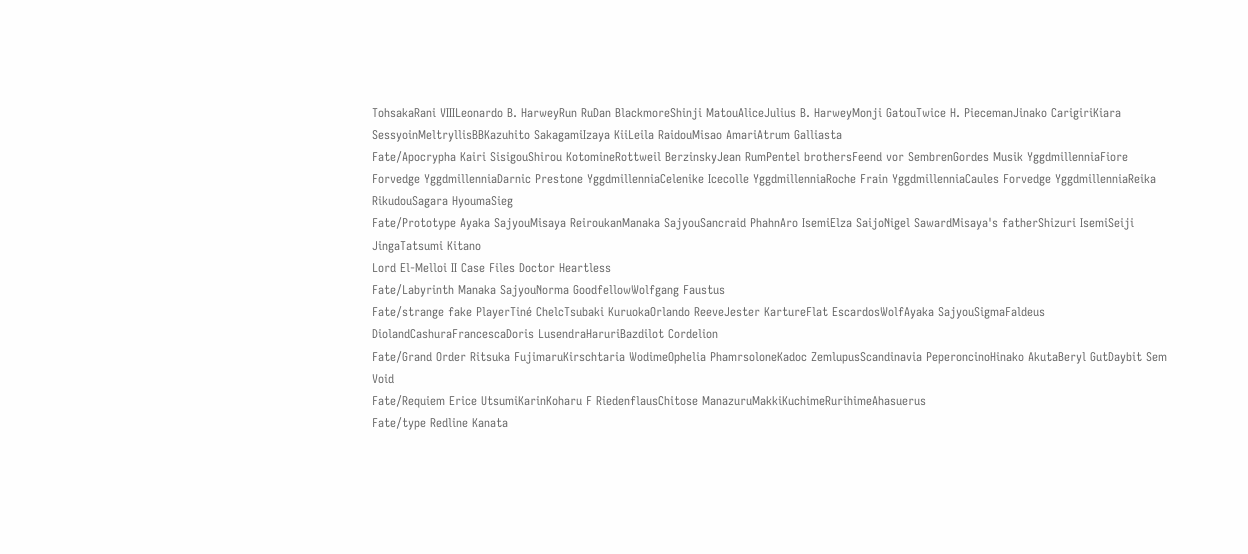TohsakaRani VIIILeonardo B. HarweyRun RuDan BlackmoreShinji MatouAliceJulius B. HarweyMonji GatouTwice H. PiecemanJinako CarigiriKiara SessyoinMeltryllisBBKazuhito SakagamiIzaya KiiLeila RaidouMisao AmariAtrum Galliasta
Fate/Apocrypha Kairi SisigouShirou KotomineRottweil BerzinskyJean RumPentel brothersFeend vor SembrenGordes Musik YggdmillenniaFiore Forvedge YggdmillenniaDarnic Prestone YggdmillenniaCelenike Icecolle YggdmillenniaRoche Frain YggdmillenniaCaules Forvedge YggdmillenniaReika RikudouSagara HyoumaSieg
Fate/Prototype Ayaka SajyouMisaya ReiroukanManaka SajyouSancraid PhahnAro IsemiElza SaijoNigel SawardMisaya's fatherShizuri IsemiSeiji JingaTatsumi Kitano
Lord El-Melloi II Case Files Doctor Heartless
Fate/Labyrinth Manaka SajyouNorma GoodfellowWolfgang Faustus
Fate/strange fake PlayerTiné ChelcTsubaki KuruokaOrlando ReeveJester KartureFlat EscardosWolfAyaka SajyouSigmaFaldeus DiolandCashuraFrancescaDoris LusendraHaruriBazdilot Cordelion
Fate/Grand Order Ritsuka FujimaruKirschtaria WodimeOphelia PhamrsoloneKadoc ZemlupusScandinavia PeperoncinoHinako AkutaBeryl GutDaybit Sem Void
Fate/Requiem Erice UtsumiKarinKoharu F RiedenflausChitose ManazuruMakkiKuchimeRurihimeAhasuerus
Fate/type Redline Kanata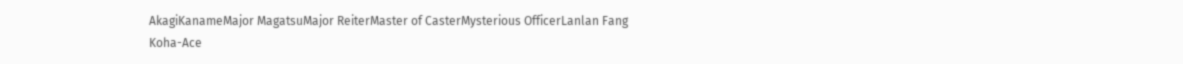AkagiKanameMajor MagatsuMajor ReiterMaster of CasterMysterious OfficerLanlan Fang
Koha-Ace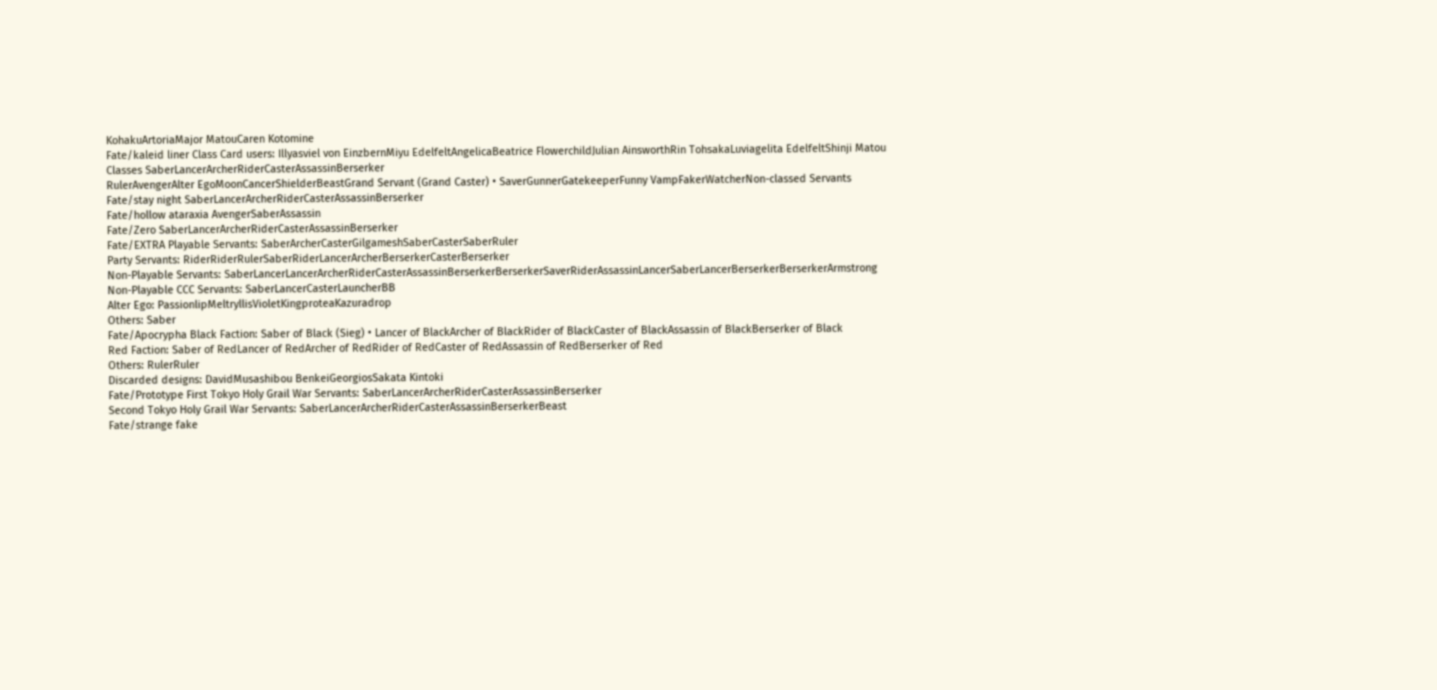KohakuArtoriaMajor MatouCaren Kotomine
Fate/kaleid liner Class Card users: Illyasviel von EinzbernMiyu EdelfeltAngelicaBeatrice FlowerchildJulian AinsworthRin TohsakaLuviagelita EdelfeltShinji Matou
Classes SaberLancerArcherRiderCasterAssassinBerserker
RulerAvengerAlter EgoMoonCancerShielderBeastGrand Servant (Grand Caster) • SaverGunnerGatekeeperFunny VampFakerWatcherNon-classed Servants
Fate/stay night SaberLancerArcherRiderCasterAssassinBerserker
Fate/hollow ataraxia AvengerSaberAssassin
Fate/Zero SaberLancerArcherRiderCasterAssassinBerserker
Fate/EXTRA Playable Servants: SaberArcherCasterGilgameshSaberCasterSaberRuler
Party Servants: RiderRiderRulerSaberRiderLancerArcherBerserkerCasterBerserker
Non-Playable Servants: SaberLancerLancerArcherRiderCasterAssassinBerserkerBerserkerSaverRiderAssassinLancerSaberLancerBerserkerBerserkerArmstrong
Non-Playable CCC Servants: SaberLancerCasterLauncherBB
Alter Ego: PassionlipMeltryllisVioletKingproteaKazuradrop
Others: Saber
Fate/Apocrypha Black Faction: Saber of Black (Sieg) • Lancer of BlackArcher of BlackRider of BlackCaster of BlackAssassin of BlackBerserker of Black
Red Faction: Saber of RedLancer of RedArcher of RedRider of RedCaster of RedAssassin of RedBerserker of Red
Others: RulerRuler
Discarded designs: DavidMusashibou BenkeiGeorgiosSakata Kintoki
Fate/Prototype First Tokyo Holy Grail War Servants: SaberLancerArcherRiderCasterAssassinBerserker
Second Tokyo Holy Grail War Servants: SaberLancerArcherRiderCasterAssassinBerserkerBeast
Fate/strange fake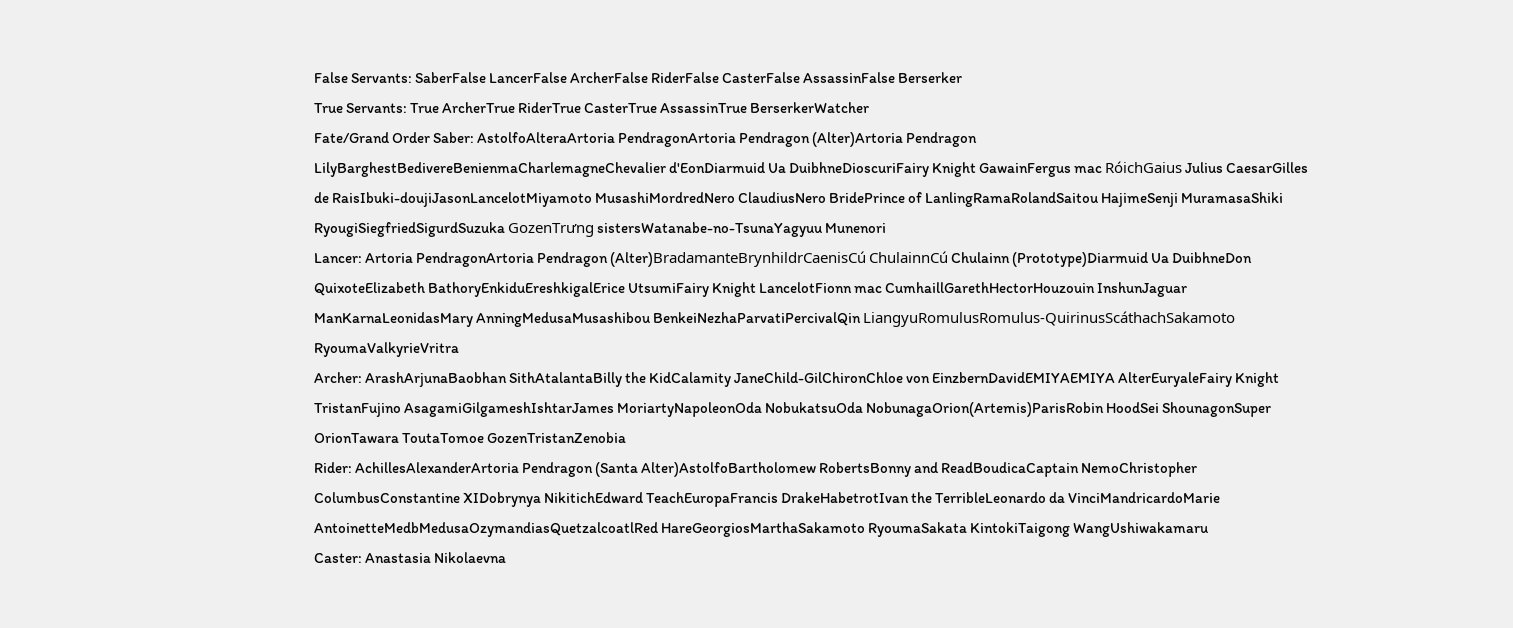False Servants: SaberFalse LancerFalse ArcherFalse RiderFalse CasterFalse AssassinFalse Berserker
True Servants: True ArcherTrue RiderTrue CasterTrue AssassinTrue BerserkerWatcher
Fate/Grand Order Saber: AstolfoAlteraArtoria PendragonArtoria Pendragon (Alter)Artoria Pendragon LilyBarghestBedivereBenienmaCharlemagneChevalier d'EonDiarmuid Ua DuibhneDioscuriFairy Knight GawainFergus mac RóichGaius Julius CaesarGilles de RaisIbuki-doujiJasonLancelotMiyamoto MusashiMordredNero ClaudiusNero BridePrince of LanlingRamaRolandSaitou HajimeSenji MuramasaShiki RyougiSiegfriedSigurdSuzuka GozenTrưng sistersWatanabe-no-TsunaYagyuu Munenori
Lancer: Artoria PendragonArtoria Pendragon (Alter)BradamanteBrynhildrCaenisCú ChulainnCú Chulainn (Prototype)Diarmuid Ua DuibhneDon QuixoteElizabeth BathoryEnkiduEreshkigalErice UtsumiFairy Knight LancelotFionn mac CumhaillGarethHectorHouzouin InshunJaguar ManKarnaLeonidasMary AnningMedusaMusashibou BenkeiNezhaParvatiPercivalQin LiangyuRomulusRomulus-QuirinusScáthachSakamoto RyoumaValkyrieVritra
Archer: ArashArjunaBaobhan SithAtalantaBilly the KidCalamity JaneChild-GilChironChloe von EinzbernDavidEMIYAEMIYA AlterEuryaleFairy Knight TristanFujino AsagamiGilgameshIshtarJames MoriartyNapoleonOda NobukatsuOda NobunagaOrion(Artemis)ParisRobin HoodSei ShounagonSuper OrionTawara ToutaTomoe GozenTristanZenobia
Rider: AchillesAlexanderArtoria Pendragon (Santa Alter)AstolfoBartholomew RobertsBonny and ReadBoudicaCaptain NemoChristopher ColumbusConstantine XIDobrynya NikitichEdward TeachEuropaFrancis DrakeHabetrotIvan the TerribleLeonardo da VinciMandricardoMarie AntoinetteMedbMedusaOzymandiasQuetzalcoatlRed HareGeorgiosMarthaSakamoto RyoumaSakata KintokiTaigong WangUshiwakamaru
Caster: Anastasia Nikolaevna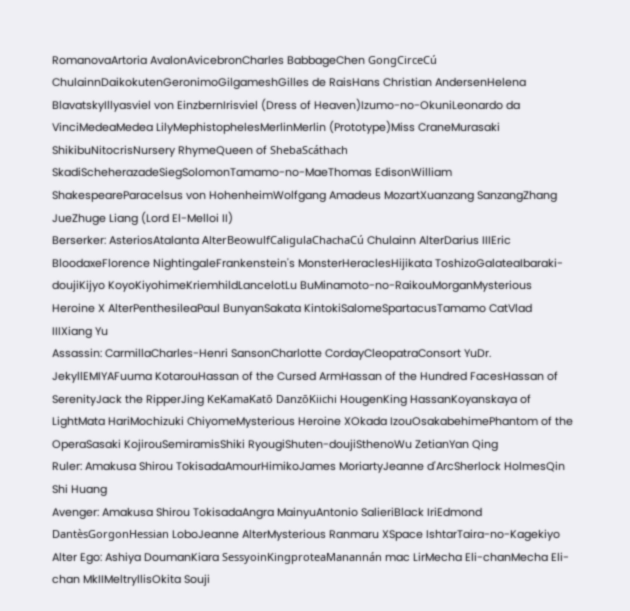RomanovaArtoria AvalonAvicebronCharles BabbageChen GongCirceCú ChulainnDaikokutenGeronimoGilgameshGilles de RaisHans Christian AndersenHelena BlavatskyIllyasviel von EinzbernIrisviel (Dress of Heaven)Izumo-no-OkuniLeonardo da VinciMedeaMedea LilyMephistophelesMerlinMerlin (Prototype)Miss CraneMurasaki ShikibuNitocrisNursery RhymeQueen of ShebaScáthach SkadiScheherazadeSiegSolomonTamamo-no-MaeThomas EdisonWilliam ShakespeareParacelsus von HohenheimWolfgang Amadeus MozartXuanzang SanzangZhang JueZhuge Liang (Lord El-Melloi II)
Berserker: AsteriosAtalanta AlterBeowulfCaligulaChachaCú Chulainn AlterDarius IIIEric BloodaxeFlorence NightingaleFrankenstein's MonsterHeraclesHijikata ToshizoGalateaIbaraki-doujiKijyo KoyoKiyohimeKriemhildLancelotLu BuMinamoto-no-RaikouMorganMysterious Heroine X AlterPenthesileaPaul BunyanSakata KintokiSalomeSpartacusTamamo CatVlad IIIXiang Yu
Assassin: CarmillaCharles-Henri SansonCharlotte CordayCleopatraConsort YuDr. JekyllEMIYAFuuma KotarouHassan of the Cursed ArmHassan of the Hundred FacesHassan of SerenityJack the RipperJing KeKamaKatō DanzōKiichi HougenKing HassanKoyanskaya of LightMata HariMochizuki ChiyomeMysterious Heroine XOkada IzouOsakabehimePhantom of the OperaSasaki KojirouSemiramisShiki RyougiShuten-doujiSthenoWu ZetianYan Qing
Ruler: Amakusa Shirou TokisadaAmourHimikoJames MoriartyJeanne d'ArcSherlock HolmesQin Shi Huang
Avenger: Amakusa Shirou TokisadaAngra MainyuAntonio SalieriBlack IriEdmond DantèsGorgonHessian LoboJeanne AlterMysterious Ranmaru XSpace IshtarTaira-no-Kagekiyo
Alter Ego: Ashiya DoumanKiara SessyoinKingproteaManannán mac LirMecha Eli-chanMecha Eli-chan MkIIMeltryllisOkita Souji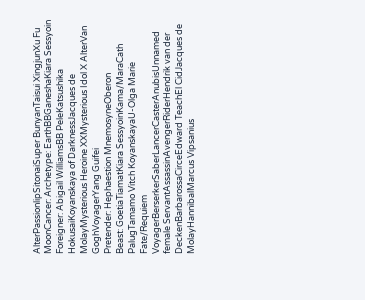AlterPassionlipSitonaiSuper BunyanTaisui XingjunXu Fu
MoonCancer: Archetype: EarthBBGaneshaKiara Sessyoin
Foreigner: Abigail WilliamsBB PeleKatsushika HokusaiKoyanskaya of DarknessJacques de MolayMysterious Heroine XXMysterious Idol X AlterVan GoghVoyagerYang Guifei
Pretender: Hephaestion MnemosyneOberon
Beast: GoetiaTiamatKiara SessyoinKama/MaraCath PalugTamamo Vitch KoyanskayaU-Olga Marie
Fate/Requiem VoyagerBerserkerSaberLancerCasterAnubisUnnamed female ServantAssassinAvengerRiderHendrik van der DeckenBarbarossaCirceEdward TeachEl CidJacques de MolayHannibalMarcus Vipsanius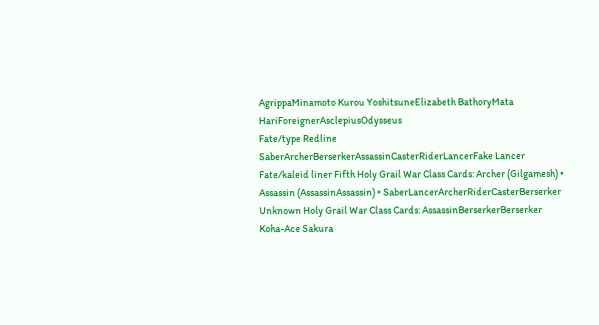AgrippaMinamoto Kurou YoshitsuneElizabeth BathoryMata HariForeignerAsclepiusOdysseus
Fate/type Redline SaberArcherBerserkerAssassinCasterRiderLancerFake Lancer
Fate/kaleid liner Fifth Holy Grail War Class Cards: Archer (Gilgamesh) • Assassin (AssassinAssassin) • SaberLancerArcherRiderCasterBerserker
Unknown Holy Grail War Class Cards: AssassinBerserkerBerserker
Koha-Ace Sakura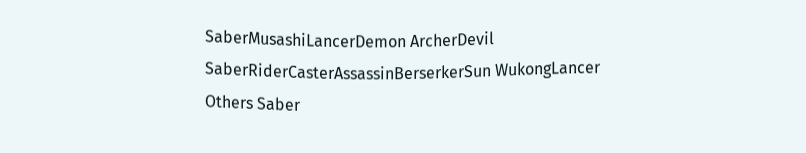SaberMusashiLancerDemon ArcherDevil SaberRiderCasterAssassinBerserkerSun WukongLancer
Others Saber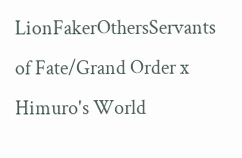LionFakerOthersServants of Fate/Grand Order x Himuro's World